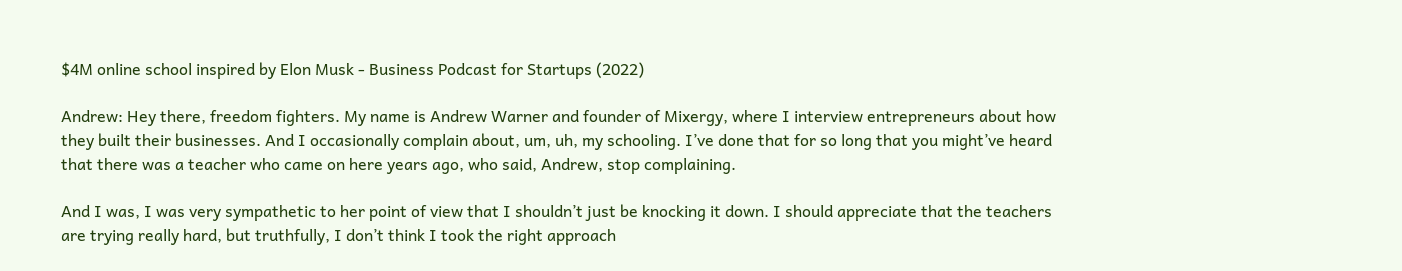$4M online school inspired by Elon Musk - Business Podcast for Startups (2022)

Andrew: Hey there, freedom fighters. My name is Andrew Warner and founder of Mixergy, where I interview entrepreneurs about how they built their businesses. And I occasionally complain about, um, uh, my schooling. I’ve done that for so long that you might’ve heard that there was a teacher who came on here years ago, who said, Andrew, stop complaining.

And I was, I was very sympathetic to her point of view that I shouldn’t just be knocking it down. I should appreciate that the teachers are trying really hard, but truthfully, I don’t think I took the right approach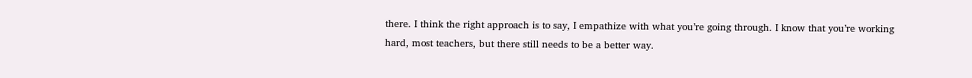there. I think the right approach is to say, I empathize with what you’re going through. I know that you’re working hard, most teachers, but there still needs to be a better way.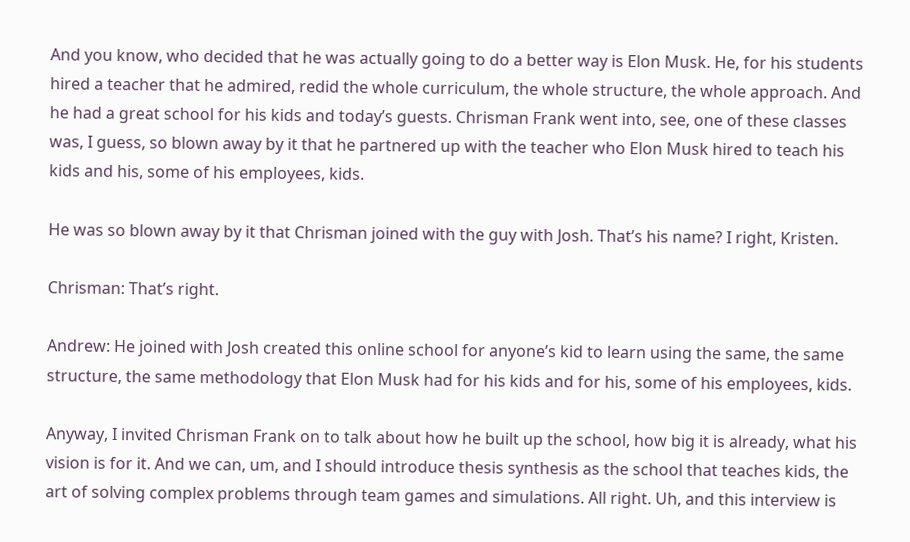And you know, who decided that he was actually going to do a better way is Elon Musk. He, for his students hired a teacher that he admired, redid the whole curriculum, the whole structure, the whole approach. And he had a great school for his kids and today’s guests. Chrisman Frank went into, see, one of these classes was, I guess, so blown away by it that he partnered up with the teacher who Elon Musk hired to teach his kids and his, some of his employees, kids.

He was so blown away by it that Chrisman joined with the guy with Josh. That’s his name? I right, Kristen.

Chrisman: That’s right.

Andrew: He joined with Josh created this online school for anyone’s kid to learn using the same, the same structure, the same methodology that Elon Musk had for his kids and for his, some of his employees, kids.

Anyway, I invited Chrisman Frank on to talk about how he built up the school, how big it is already, what his vision is for it. And we can, um, and I should introduce thesis synthesis as the school that teaches kids, the art of solving complex problems through team games and simulations. All right. Uh, and this interview is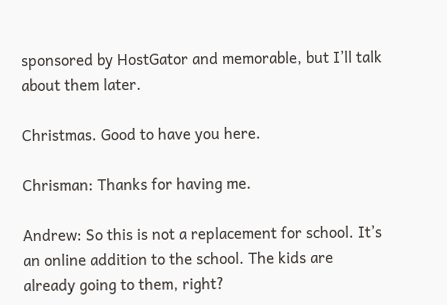sponsored by HostGator and memorable, but I’ll talk about them later.

Christmas. Good to have you here.

Chrisman: Thanks for having me.

Andrew: So this is not a replacement for school. It’s an online addition to the school. The kids are already going to them, right?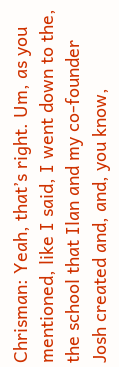Chrisman: Yeah, that’s right. Um, as you mentioned, like I said, I went down to the, the school that Ilan and my co-founder Josh created and, and, you know,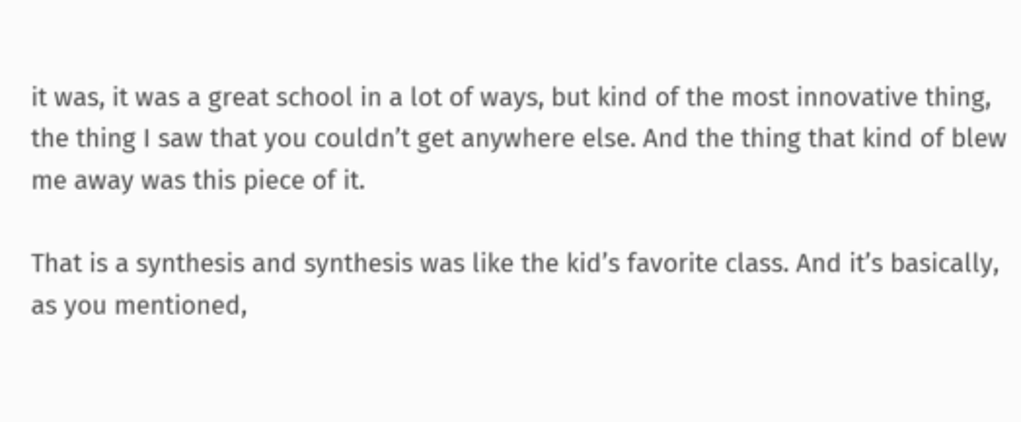it was, it was a great school in a lot of ways, but kind of the most innovative thing, the thing I saw that you couldn’t get anywhere else. And the thing that kind of blew me away was this piece of it.

That is a synthesis and synthesis was like the kid’s favorite class. And it’s basically, as you mentioned,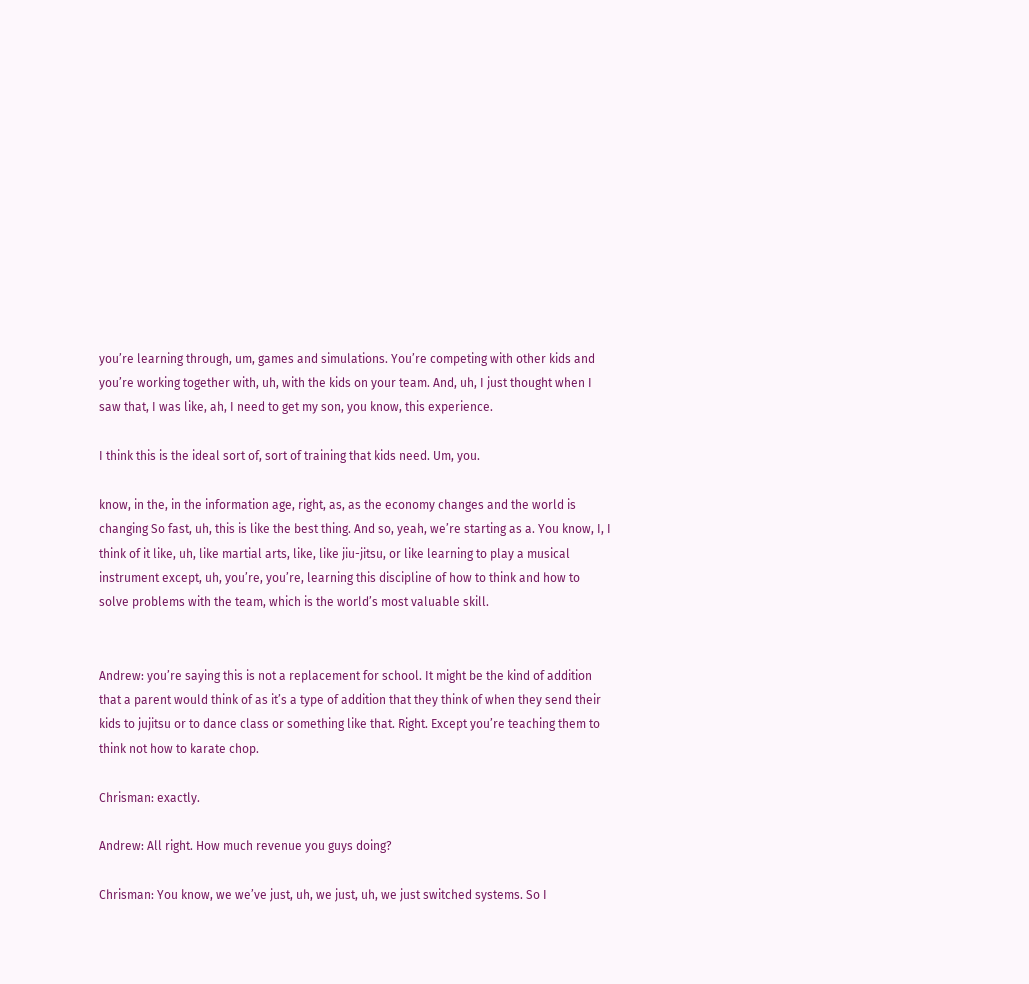you’re learning through, um, games and simulations. You’re competing with other kids and you’re working together with, uh, with the kids on your team. And, uh, I just thought when I saw that, I was like, ah, I need to get my son, you know, this experience.

I think this is the ideal sort of, sort of training that kids need. Um, you.

know, in the, in the information age, right, as, as the economy changes and the world is changing So fast, uh, this is like the best thing. And so, yeah, we’re starting as a. You know, I, I think of it like, uh, like martial arts, like, like jiu-jitsu, or like learning to play a musical instrument except, uh, you’re, you’re, learning this discipline of how to think and how to solve problems with the team, which is the world’s most valuable skill.


Andrew: you’re saying this is not a replacement for school. It might be the kind of addition that a parent would think of as it’s a type of addition that they think of when they send their kids to jujitsu or to dance class or something like that. Right. Except you’re teaching them to think not how to karate chop.

Chrisman: exactly.

Andrew: All right. How much revenue you guys doing?

Chrisman: You know, we we’ve just, uh, we just, uh, we just switched systems. So I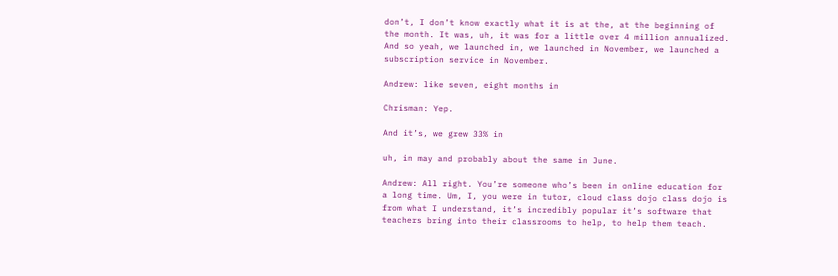don’t, I don’t know exactly what it is at the, at the beginning of the month. It was, uh, it was for a little over 4 million annualized. And so yeah, we launched in, we launched in November, we launched a subscription service in November.

Andrew: like seven, eight months in

Chrisman: Yep.

And it’s, we grew 33% in

uh, in may and probably about the same in June.

Andrew: All right. You’re someone who’s been in online education for a long time. Um, I, you were in tutor, cloud class dojo class dojo is from what I understand, it’s incredibly popular it’s software that teachers bring into their classrooms to help, to help them teach.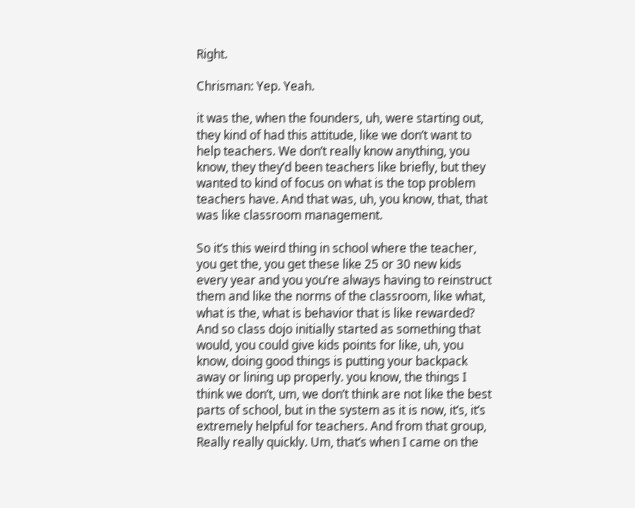Right.

Chrisman: Yep. Yeah.

it was the, when the founders, uh, were starting out, they kind of had this attitude, like we don’t want to help teachers. We don’t really know anything, you know, they they’d been teachers like briefly, but they wanted to kind of focus on what is the top problem teachers have. And that was, uh, you know, that, that was like classroom management.

So it’s this weird thing in school where the teacher, you get the, you get these like 25 or 30 new kids every year and you you’re always having to reinstruct them and like the norms of the classroom, like what, what is the, what is behavior that is like rewarded? And so class dojo initially started as something that would, you could give kids points for like, uh, you know, doing good things is putting your backpack away or lining up properly. you know, the things I think we don’t, um, we don’t think are not like the best parts of school, but in the system as it is now, it’s, it’s extremely helpful for teachers. And from that group, Really really quickly. Um, that’s when I came on the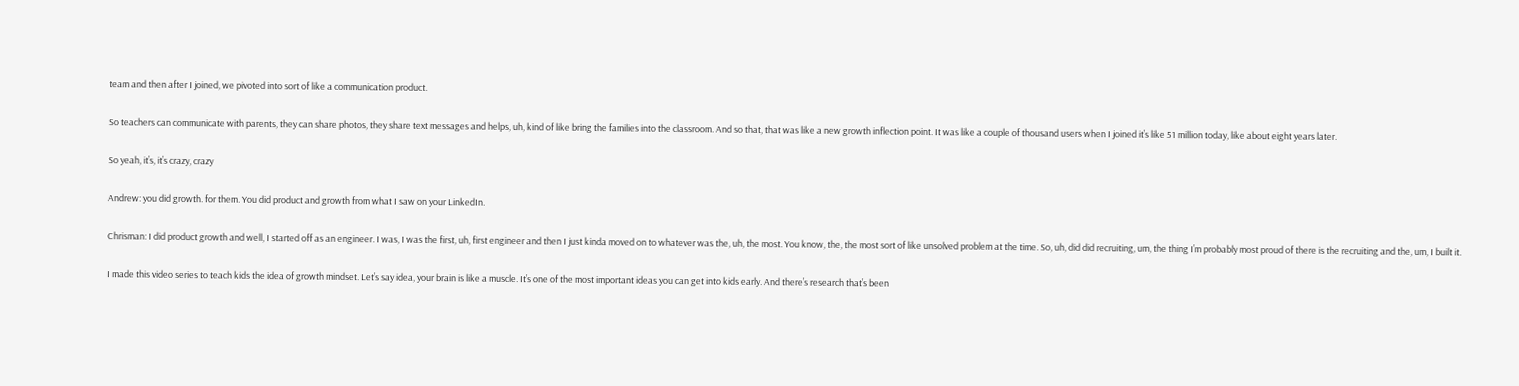team and then after I joined, we pivoted into sort of like a communication product.

So teachers can communicate with parents, they can share photos, they share text messages and helps, uh, kind of like bring the families into the classroom. And so that, that was like a new growth inflection point. It was like a couple of thousand users when I joined it’s like 51 million today, like about eight years later.

So yeah, it’s, it’s crazy, crazy

Andrew: you did growth. for them. You did product and growth from what I saw on your LinkedIn.

Chrisman: I did product growth and well, I started off as an engineer. I was, I was the first, uh, first engineer and then I just kinda moved on to whatever was the, uh, the most. You know, the, the most sort of like unsolved problem at the time. So, uh, did did recruiting, um, the thing I’m probably most proud of there is the recruiting and the, um, I built it.

I made this video series to teach kids the idea of growth mindset. Let’s say idea, your brain is like a muscle. It’s one of the most important ideas you can get into kids early. And there’s research that’s been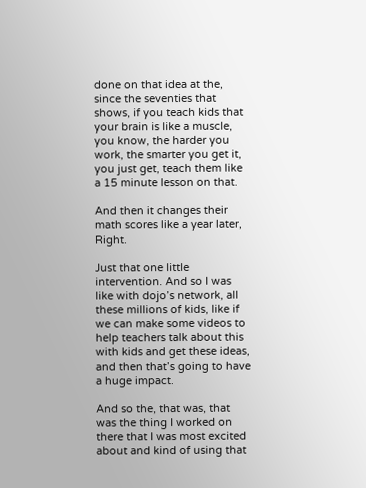done on that idea at the, since the seventies that shows, if you teach kids that your brain is like a muscle, you know, the harder you work, the smarter you get it, you just get, teach them like a 15 minute lesson on that.

And then it changes their math scores like a year later, Right.

Just that one little intervention. And so I was like with dojo’s network, all these millions of kids, like if we can make some videos to help teachers talk about this with kids and get these ideas, and then that’s going to have a huge impact.

And so the, that was, that was the thing I worked on there that I was most excited about and kind of using that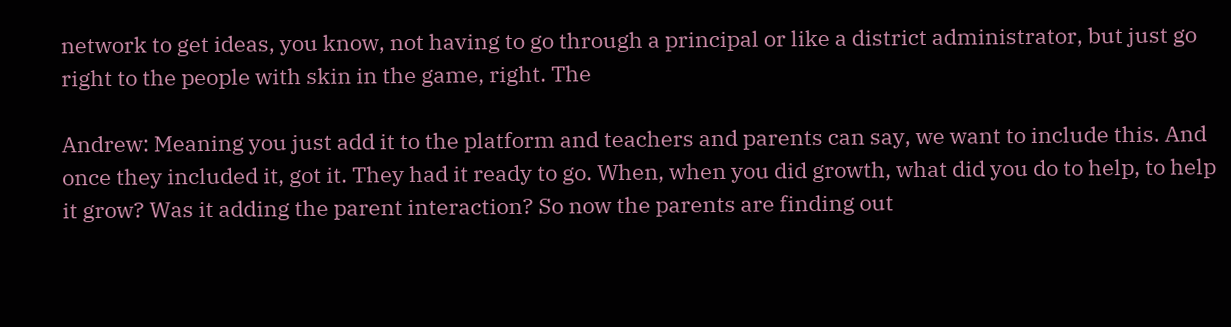network to get ideas, you know, not having to go through a principal or like a district administrator, but just go right to the people with skin in the game, right. The

Andrew: Meaning you just add it to the platform and teachers and parents can say, we want to include this. And once they included it, got it. They had it ready to go. When, when you did growth, what did you do to help, to help it grow? Was it adding the parent interaction? So now the parents are finding out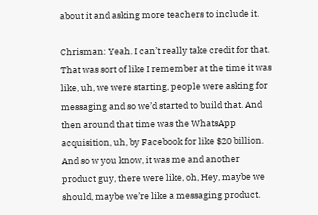about it and asking more teachers to include it.

Chrisman: Yeah. I can’t really take credit for that. That was sort of like I remember at the time it was like, uh, we were starting, people were asking for messaging and so we’d started to build that. And then around that time was the WhatsApp acquisition, uh, by Facebook for like $20 billion. And so w you know, it was me and another product guy, there were like, oh, Hey, maybe we should, maybe we’re like a messaging product.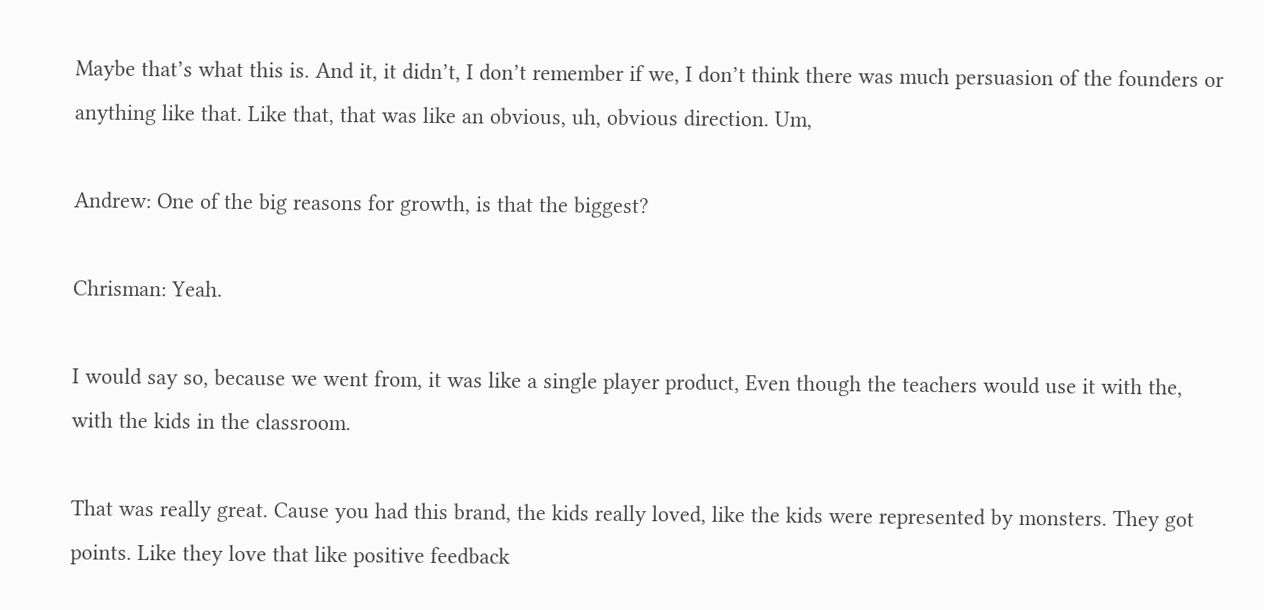Maybe that’s what this is. And it, it didn’t, I don’t remember if we, I don’t think there was much persuasion of the founders or anything like that. Like that, that was like an obvious, uh, obvious direction. Um,

Andrew: One of the big reasons for growth, is that the biggest?

Chrisman: Yeah.

I would say so, because we went from, it was like a single player product, Even though the teachers would use it with the, with the kids in the classroom.

That was really great. Cause you had this brand, the kids really loved, like the kids were represented by monsters. They got points. Like they love that like positive feedback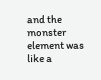and the monster element was like a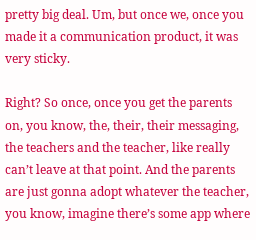pretty big deal. Um, but once we, once you made it a communication product, it was very sticky.

Right? So once, once you get the parents on, you know, the, their, their messaging, the teachers and the teacher, like really can’t leave at that point. And the parents are just gonna adopt whatever the teacher, you know, imagine there’s some app where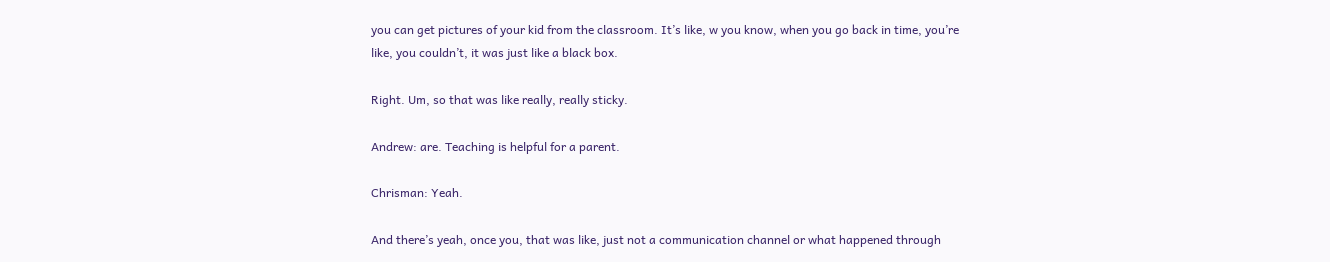you can get pictures of your kid from the classroom. It’s like, w you know, when you go back in time, you’re like, you couldn’t, it was just like a black box.

Right. Um, so that was like really, really sticky.

Andrew: are. Teaching is helpful for a parent.

Chrisman: Yeah.

And there’s yeah, once you, that was like, just not a communication channel or what happened through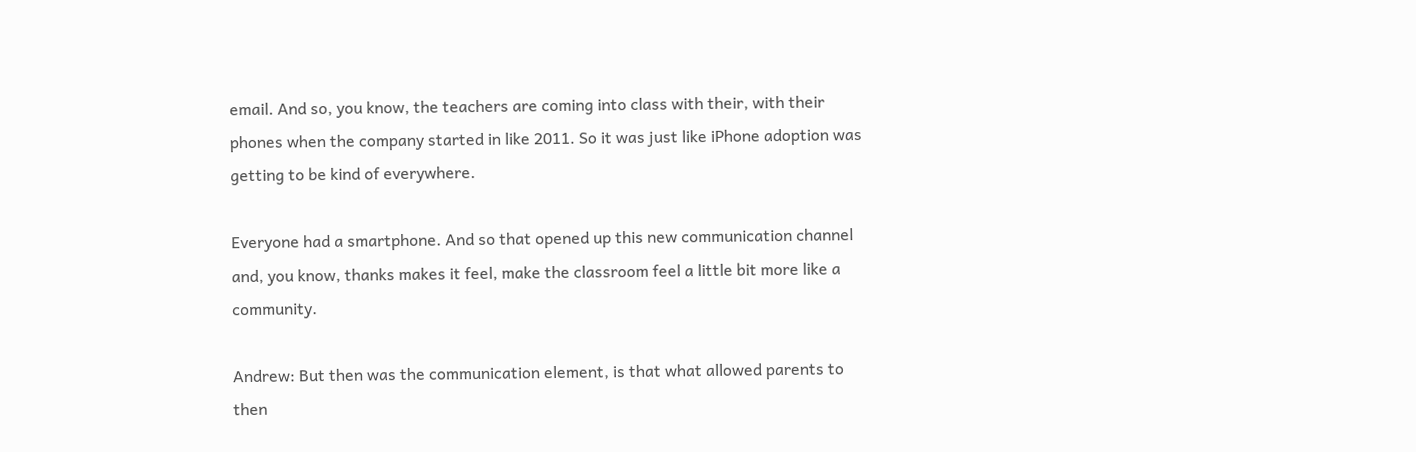email. And so, you know, the teachers are coming into class with their, with their phones when the company started in like 2011. So it was just like iPhone adoption was getting to be kind of everywhere.

Everyone had a smartphone. And so that opened up this new communication channel and, you know, thanks makes it feel, make the classroom feel a little bit more like a community.

Andrew: But then was the communication element, is that what allowed parents to then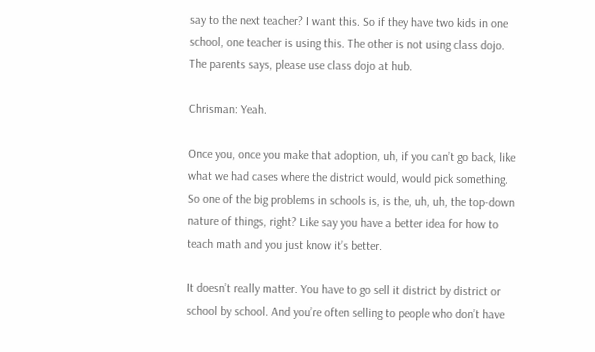say to the next teacher? I want this. So if they have two kids in one school, one teacher is using this. The other is not using class dojo. The parents says, please use class dojo at hub.

Chrisman: Yeah.

Once you, once you make that adoption, uh, if you can’t go back, like what we had cases where the district would, would pick something. So one of the big problems in schools is, is the, uh, uh, the top-down nature of things, right? Like say you have a better idea for how to teach math and you just know it’s better.

It doesn’t really matter. You have to go sell it district by district or school by school. And you’re often selling to people who don’t have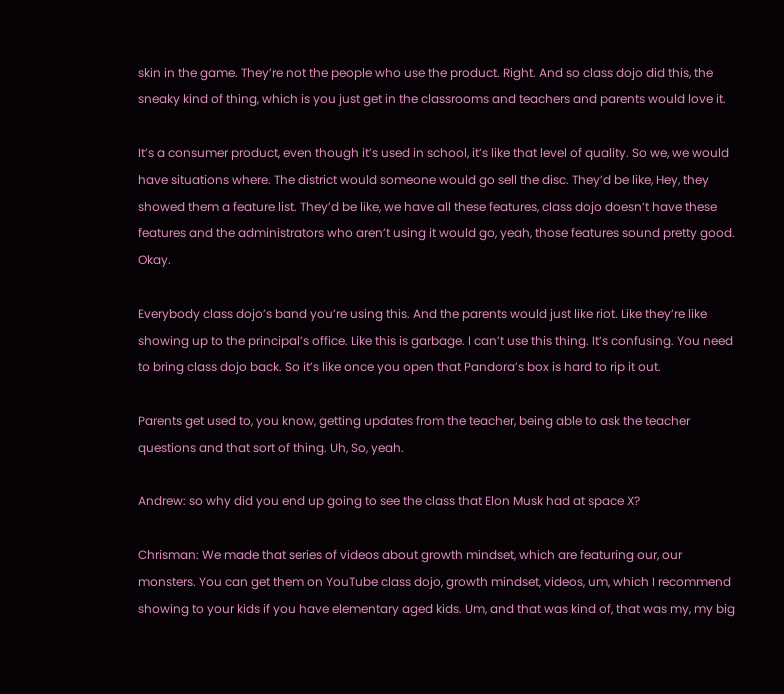skin in the game. They’re not the people who use the product. Right. And so class dojo did this, the sneaky kind of thing, which is you just get in the classrooms and teachers and parents would love it.

It’s a consumer product, even though it’s used in school, it’s like that level of quality. So we, we would have situations where. The district would someone would go sell the disc. They’d be like, Hey, they showed them a feature list. They’d be like, we have all these features, class dojo doesn’t have these features and the administrators who aren’t using it would go, yeah, those features sound pretty good. Okay.

Everybody class dojo’s band you’re using this. And the parents would just like riot. Like they’re like showing up to the principal’s office. Like this is garbage. I can’t use this thing. It’s confusing. You need to bring class dojo back. So it’s like once you open that Pandora’s box is hard to rip it out.

Parents get used to, you know, getting updates from the teacher, being able to ask the teacher questions and that sort of thing. Uh, So, yeah.

Andrew: so why did you end up going to see the class that Elon Musk had at space X?

Chrisman: We made that series of videos about growth mindset, which are featuring our, our monsters. You can get them on YouTube class dojo, growth mindset, videos, um, which I recommend showing to your kids if you have elementary aged kids. Um, and that was kind of, that was my, my big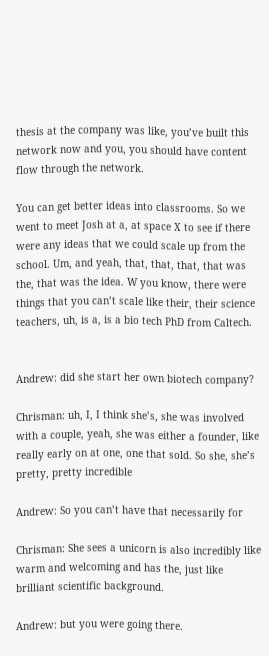thesis at the company was like, you’ve built this network now and you, you should have content flow through the network.

You can get better ideas into classrooms. So we went to meet Josh at a, at space X to see if there were any ideas that we could scale up from the school. Um, and yeah, that, that, that, that was the, that was the idea. W you know, there were things that you can’t scale like their, their science teachers, uh, is a, is a bio tech PhD from Caltech.


Andrew: did she start her own biotech company?

Chrisman: uh, I, I think she’s, she was involved with a couple, yeah, she was either a founder, like really early on at one, one that sold. So she, she’s pretty, pretty incredible

Andrew: So you can’t have that necessarily for

Chrisman: She sees a unicorn is also incredibly like warm and welcoming and has the, just like brilliant scientific background.

Andrew: but you were going there.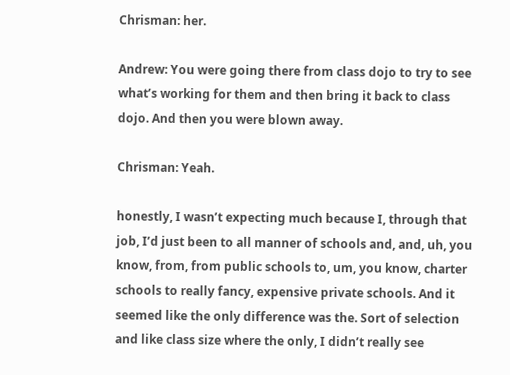Chrisman: her.

Andrew: You were going there from class dojo to try to see what’s working for them and then bring it back to class dojo. And then you were blown away.

Chrisman: Yeah.

honestly, I wasn’t expecting much because I, through that job, I’d just been to all manner of schools and, and, uh, you know, from, from public schools to, um, you know, charter schools to really fancy, expensive private schools. And it seemed like the only difference was the. Sort of selection and like class size where the only, I didn’t really see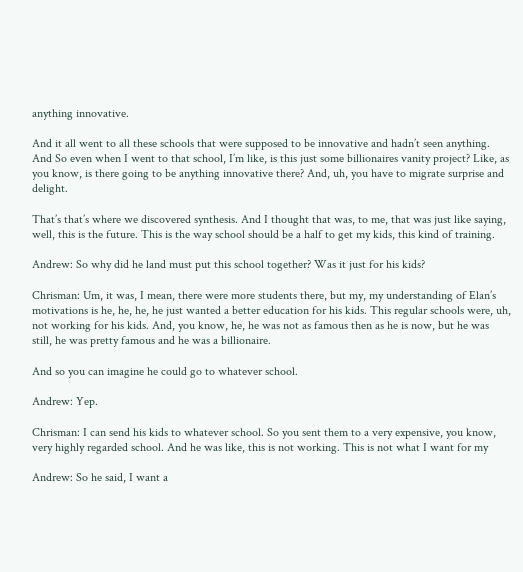anything innovative.

And it all went to all these schools that were supposed to be innovative and hadn’t seen anything. And So even when I went to that school, I’m like, is this just some billionaires vanity project? Like, as you know, is there going to be anything innovative there? And, uh, you have to migrate surprise and delight.

That’s that’s where we discovered synthesis. And I thought that was, to me, that was just like saying, well, this is the future. This is the way school should be a half to get my kids, this kind of training.

Andrew: So why did he land must put this school together? Was it just for his kids?

Chrisman: Um, it was, I mean, there were more students there, but my, my understanding of Elan’s motivations is he, he, he, he just wanted a better education for his kids. This regular schools were, uh, not working for his kids. And, you know, he, he was not as famous then as he is now, but he was still, he was pretty famous and he was a billionaire.

And so you can imagine he could go to whatever school.

Andrew: Yep.

Chrisman: I can send his kids to whatever school. So you sent them to a very expensive, you know, very highly regarded school. And he was like, this is not working. This is not what I want for my

Andrew: So he said, I want a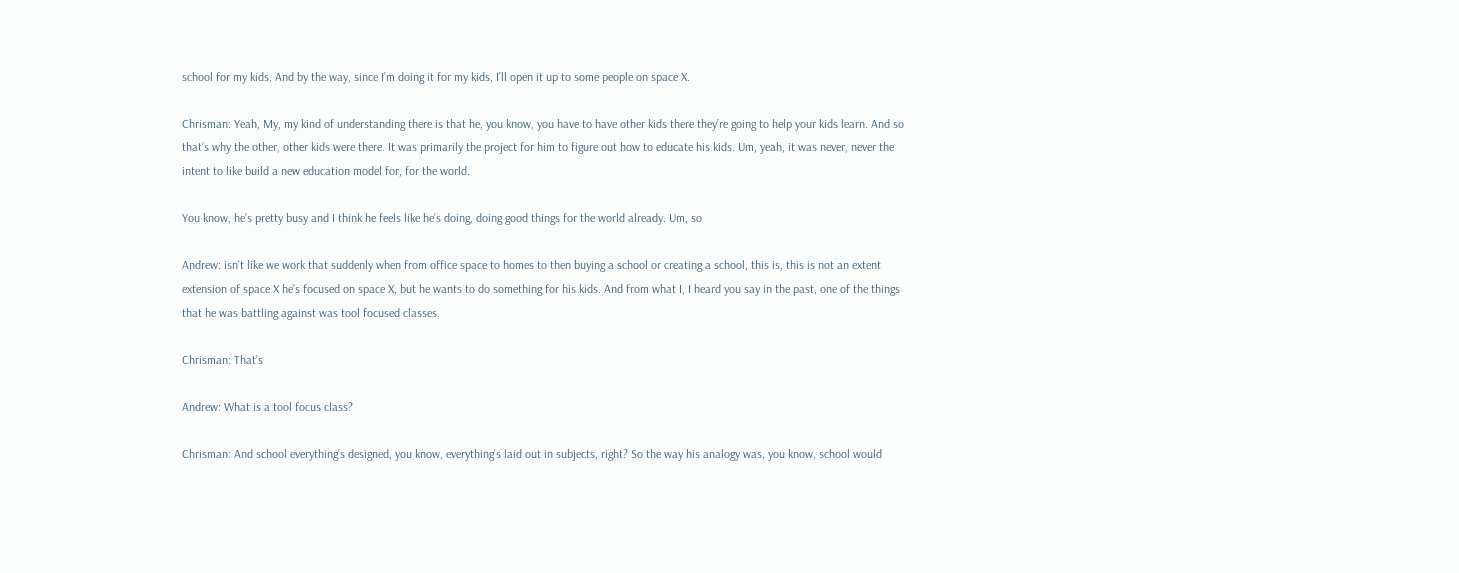school for my kids. And by the way, since I’m doing it for my kids, I’ll open it up to some people on space X.

Chrisman: Yeah, My, my kind of understanding there is that he, you know, you have to have other kids there they’re going to help your kids learn. And so that’s why the other, other kids were there. It was primarily the project for him to figure out how to educate his kids. Um, yeah, it was never, never the intent to like build a new education model for, for the world.

You know, he’s pretty busy and I think he feels like he’s doing, doing good things for the world already. Um, so

Andrew: isn’t like we work that suddenly when from office space to homes to then buying a school or creating a school, this is, this is not an extent extension of space X he’s focused on space X, but he wants to do something for his kids. And from what I, I heard you say in the past, one of the things that he was battling against was tool focused classes.

Chrisman: That’s

Andrew: What is a tool focus class?

Chrisman: And school everything’s designed, you know, everything’s laid out in subjects, right? So the way his analogy was, you know, school would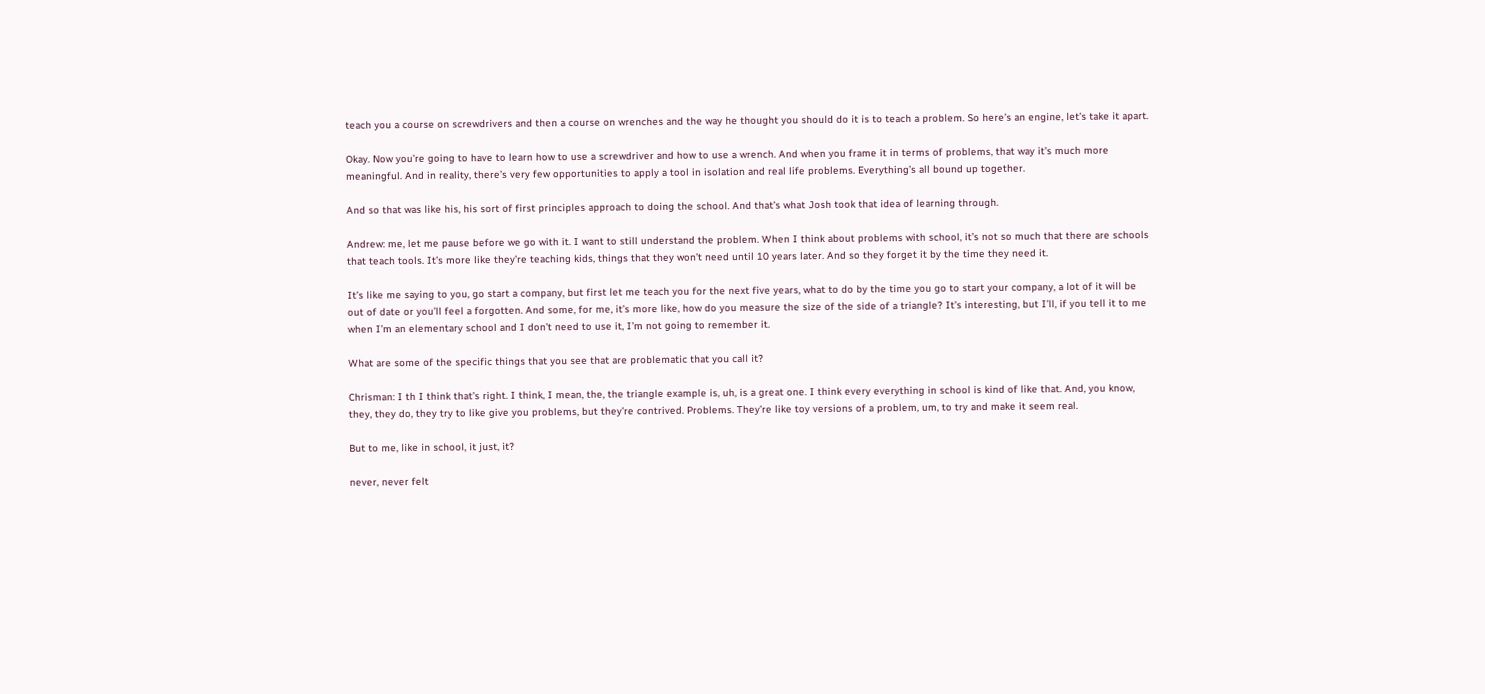teach you a course on screwdrivers and then a course on wrenches and the way he thought you should do it is to teach a problem. So here’s an engine, let’s take it apart.

Okay. Now you’re going to have to learn how to use a screwdriver and how to use a wrench. And when you frame it in terms of problems, that way it’s much more meaningful. And in reality, there’s very few opportunities to apply a tool in isolation and real life problems. Everything’s all bound up together.

And so that was like his, his sort of first principles approach to doing the school. And that’s what Josh took that idea of learning through.

Andrew: me, let me pause before we go with it. I want to still understand the problem. When I think about problems with school, it’s not so much that there are schools that teach tools. It’s more like they’re teaching kids, things that they won’t need until 10 years later. And so they forget it by the time they need it.

It’s like me saying to you, go start a company, but first let me teach you for the next five years, what to do by the time you go to start your company, a lot of it will be out of date or you’ll feel a forgotten. And some, for me, it’s more like, how do you measure the size of the side of a triangle? It’s interesting, but I’ll, if you tell it to me when I’m an elementary school and I don’t need to use it, I’m not going to remember it.

What are some of the specific things that you see that are problematic that you call it?

Chrisman: I th I think that’s right. I think, I mean, the, the triangle example is, uh, is a great one. I think every everything in school is kind of like that. And, you know, they, they do, they try to like give you problems, but they’re contrived. Problems. They’re like toy versions of a problem, um, to try and make it seem real.

But to me, like in school, it just, it?

never, never felt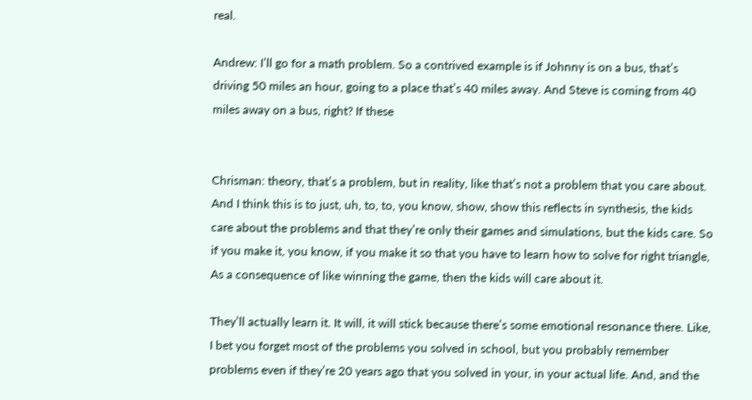real.

Andrew: I’ll go for a math problem. So a contrived example is if Johnny is on a bus, that’s driving 50 miles an hour, going to a place that’s 40 miles away. And Steve is coming from 40 miles away on a bus, right? If these


Chrisman: theory, that’s a problem, but in reality, like that’s not a problem that you care about. And I think this is to just, uh, to, to, you know, show, show this reflects in synthesis, the kids care about the problems and that they’re only their games and simulations, but the kids care. So if you make it, you know, if you make it so that you have to learn how to solve for right triangle, As a consequence of like winning the game, then the kids will care about it.

They’ll actually learn it. It will, it will stick because there’s some emotional resonance there. Like, I bet you forget most of the problems you solved in school, but you probably remember problems even if they’re 20 years ago that you solved in your, in your actual life. And, and the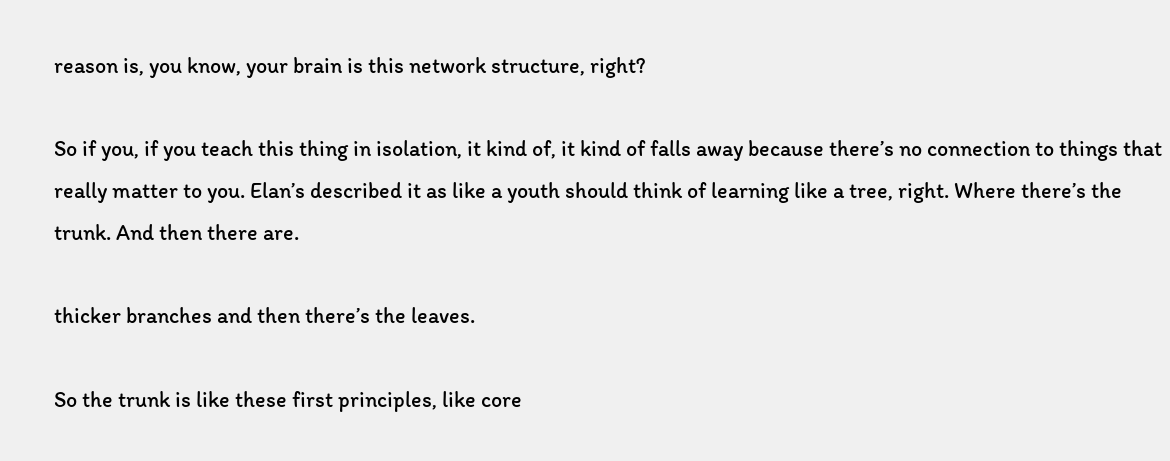reason is, you know, your brain is this network structure, right?

So if you, if you teach this thing in isolation, it kind of, it kind of falls away because there’s no connection to things that really matter to you. Elan’s described it as like a youth should think of learning like a tree, right. Where there’s the trunk. And then there are.

thicker branches and then there’s the leaves.

So the trunk is like these first principles, like core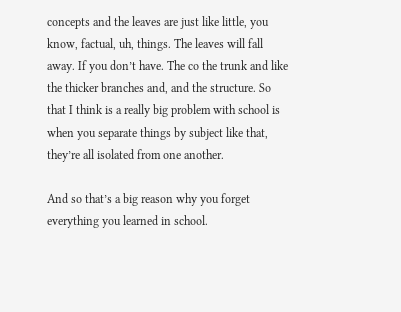concepts and the leaves are just like little, you know, factual, uh, things. The leaves will fall away. If you don’t have. The co the trunk and like the thicker branches and, and the structure. So that I think is a really big problem with school is when you separate things by subject like that, they’re all isolated from one another.

And so that’s a big reason why you forget everything you learned in school.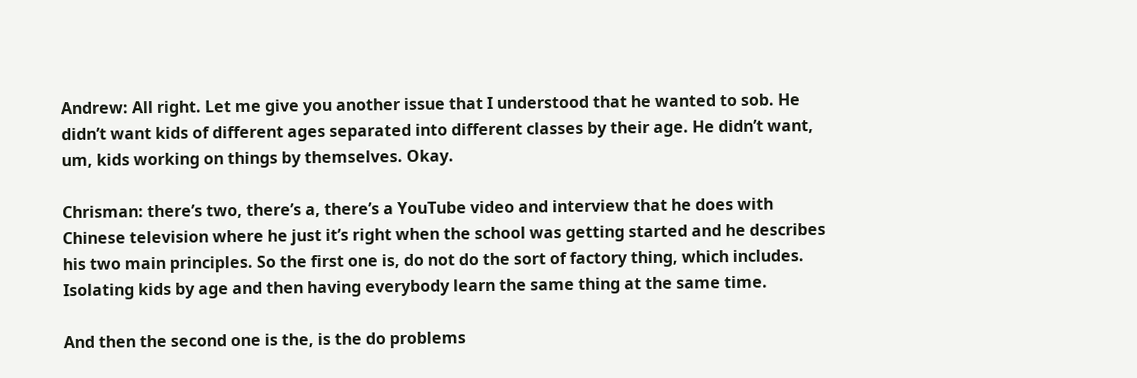Andrew: All right. Let me give you another issue that I understood that he wanted to sob. He didn’t want kids of different ages separated into different classes by their age. He didn’t want, um, kids working on things by themselves. Okay.

Chrisman: there’s two, there’s a, there’s a YouTube video and interview that he does with Chinese television where he just it’s right when the school was getting started and he describes his two main principles. So the first one is, do not do the sort of factory thing, which includes. Isolating kids by age and then having everybody learn the same thing at the same time.

And then the second one is the, is the do problems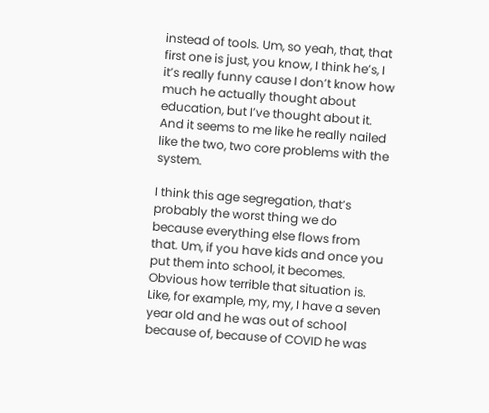instead of tools. Um, so yeah, that, that first one is just, you know, I think he’s, I it’s really funny cause I don’t know how much he actually thought about education, but I’ve thought about it. And it seems to me like he really nailed like the two, two core problems with the system.

I think this age segregation, that’s probably the worst thing we do because everything else flows from that. Um, if you have kids and once you put them into school, it becomes. Obvious how terrible that situation is. Like, for example, my, my, I have a seven year old and he was out of school because of, because of COVID he was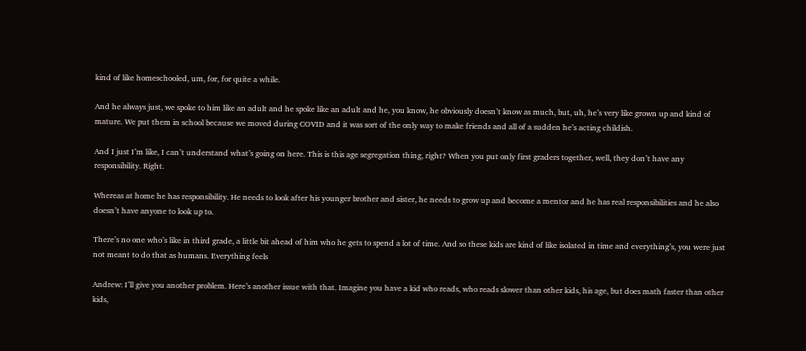kind of like homeschooled, um, for, for quite a while.

And he always just, we spoke to him like an adult and he spoke like an adult and he, you know, he obviously doesn’t know as much, but, uh, he’s very like grown up and kind of mature. We put them in school because we moved during COVID and it was sort of the only way to make friends and all of a sudden he’s acting childish.

And I just I’m like, I can’t understand what’s going on here. This is this age segregation thing, right? When you put only first graders together, well, they don’t have any responsibility. Right.

Whereas at home he has responsibility. He needs to look after his younger brother and sister, he needs to grow up and become a mentor and he has real responsibilities and he also doesn’t have anyone to look up to.

There’s no one who’s like in third grade, a little bit ahead of him who he gets to spend a lot of time. And so these kids are kind of like isolated in time and everything’s, you were just not meant to do that as humans. Everything feels

Andrew: I’ll give you another problem. Here’s another issue with that. Imagine you have a kid who reads, who reads slower than other kids, his age, but does math faster than other kids,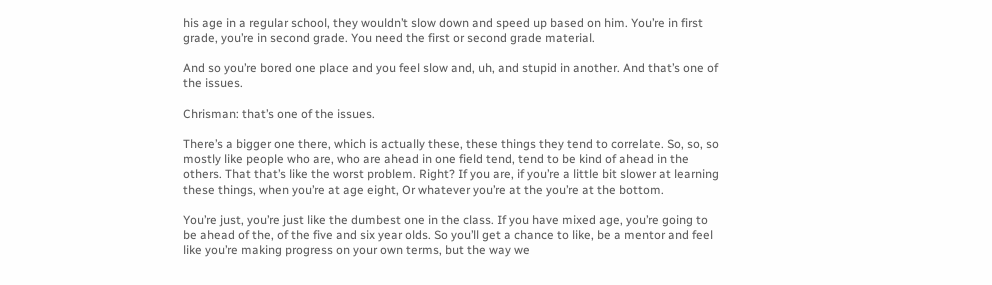his age in a regular school, they wouldn’t slow down and speed up based on him. You’re in first grade, you’re in second grade. You need the first or second grade material.

And so you’re bored one place and you feel slow and, uh, and stupid in another. And that’s one of the issues.

Chrisman: that’s one of the issues.

There’s a bigger one there, which is actually these, these things they tend to correlate. So, so, so mostly like people who are, who are ahead in one field tend, tend to be kind of ahead in the others. That that’s like the worst problem. Right? If you are, if you’re a little bit slower at learning these things, when you’re at age eight, Or whatever you’re at the you’re at the bottom.

You’re just, you’re just like the dumbest one in the class. If you have mixed age, you’re going to be ahead of the, of the five and six year olds. So you’ll get a chance to like, be a mentor and feel like you’re making progress on your own terms, but the way we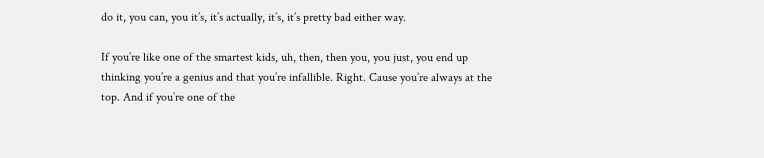do it, you can, you it’s, it’s actually, it’s, it’s pretty bad either way.

If you’re like one of the smartest kids, uh, then, then you, you just, you end up thinking you’re a genius and that you’re infallible. Right. Cause you’re always at the top. And if you’re one of the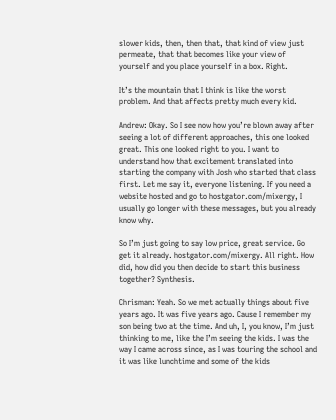slower kids, then, then that, that kind of view just permeate, that that becomes like your view of yourself and you place yourself in a box. Right.

It’s the mountain that I think is like the worst problem. And that affects pretty much every kid.

Andrew: Okay. So I see now how you’re blown away after seeing a lot of different approaches, this one looked great. This one looked right to you. I want to understand how that excitement translated into starting the company with Josh who started that class first. Let me say it, everyone listening. If you need a website hosted and go to hostgator.com/mixergy, I usually go longer with these messages, but you already know why.

So I’m just going to say low price, great service. Go get it already. hostgator.com/mixergy. All right. How did, how did you then decide to start this business together? Synthesis.

Chrisman: Yeah. So we met actually things about five years ago. It was five years ago. Cause I remember my son being two at the time. And uh, I, you know, I’m just thinking to me, like the I’m seeing the kids. I was the way I came across since, as I was touring the school and it was like lunchtime and some of the kids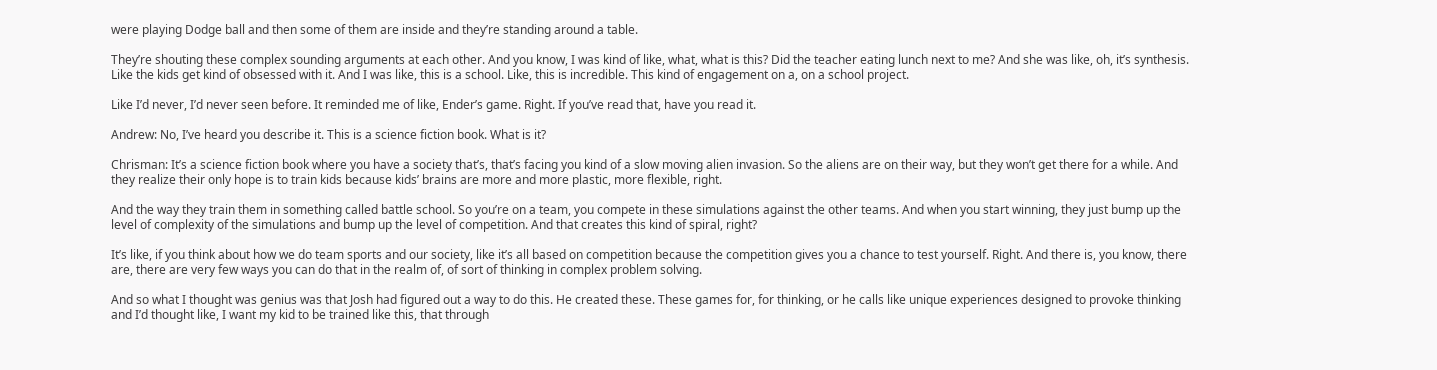were playing Dodge ball and then some of them are inside and they’re standing around a table.

They’re shouting these complex sounding arguments at each other. And you know, I was kind of like, what, what is this? Did the teacher eating lunch next to me? And she was like, oh, it’s synthesis. Like the kids get kind of obsessed with it. And I was like, this is a school. Like, this is incredible. This kind of engagement on a, on a school project.

Like I’d never, I’d never seen before. It reminded me of like, Ender’s game. Right. If you’ve read that, have you read it.

Andrew: No, I’ve heard you describe it. This is a science fiction book. What is it?

Chrisman: It’s a science fiction book where you have a society that’s, that’s facing you kind of a slow moving alien invasion. So the aliens are on their way, but they won’t get there for a while. And they realize their only hope is to train kids because kids’ brains are more and more plastic, more flexible, right.

And the way they train them in something called battle school. So you’re on a team, you compete in these simulations against the other teams. And when you start winning, they just bump up the level of complexity of the simulations and bump up the level of competition. And that creates this kind of spiral, right?

It’s like, if you think about how we do team sports and our society, like it’s all based on competition because the competition gives you a chance to test yourself. Right. And there is, you know, there are, there are very few ways you can do that in the realm of, of sort of thinking in complex problem solving.

And so what I thought was genius was that Josh had figured out a way to do this. He created these. These games for, for thinking, or he calls like unique experiences designed to provoke thinking and I’d thought like, I want my kid to be trained like this, that through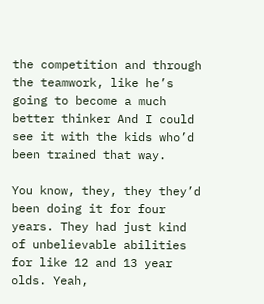the competition and through the teamwork, like he’s going to become a much better thinker And I could see it with the kids who’d been trained that way.

You know, they, they they’d been doing it for four years. They had just kind of unbelievable abilities for like 12 and 13 year olds. Yeah,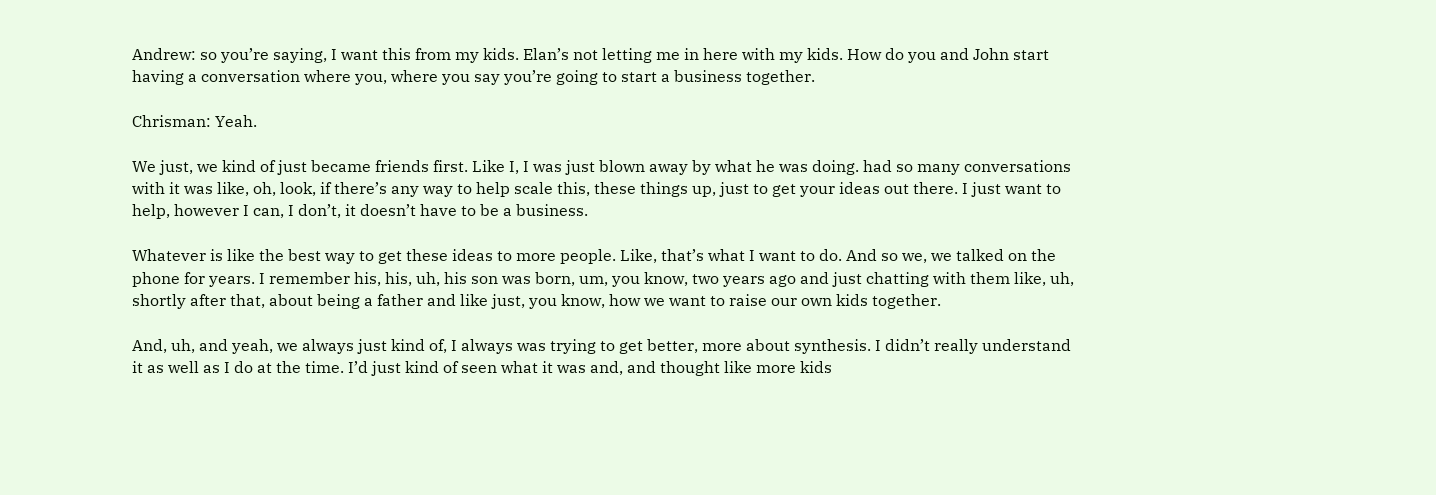Andrew: so you’re saying, I want this from my kids. Elan’s not letting me in here with my kids. How do you and John start having a conversation where you, where you say you’re going to start a business together.

Chrisman: Yeah.

We just, we kind of just became friends first. Like I, I was just blown away by what he was doing. had so many conversations with it was like, oh, look, if there’s any way to help scale this, these things up, just to get your ideas out there. I just want to help, however I can, I don’t, it doesn’t have to be a business.

Whatever is like the best way to get these ideas to more people. Like, that’s what I want to do. And so we, we talked on the phone for years. I remember his, his, uh, his son was born, um, you know, two years ago and just chatting with them like, uh, shortly after that, about being a father and like just, you know, how we want to raise our own kids together.

And, uh, and yeah, we always just kind of, I always was trying to get better, more about synthesis. I didn’t really understand it as well as I do at the time. I’d just kind of seen what it was and, and thought like more kids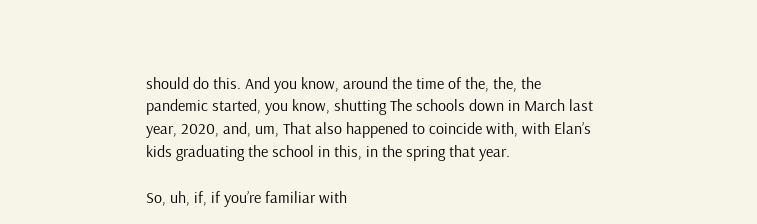should do this. And you know, around the time of the, the, the pandemic started, you know, shutting The schools down in March last year, 2020, and, um, That also happened to coincide with, with Elan’s kids graduating the school in this, in the spring that year.

So, uh, if, if you’re familiar with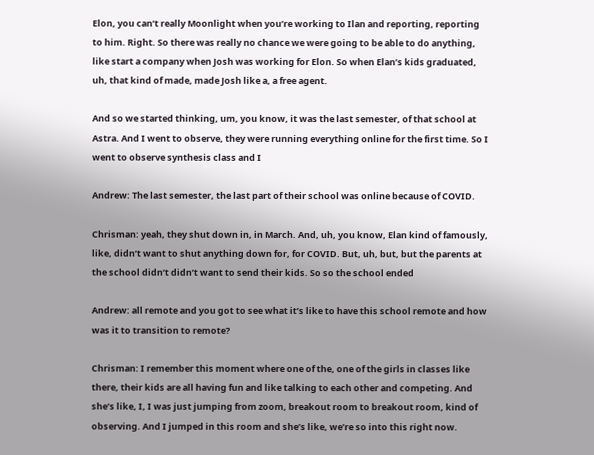Elon, you can’t really Moonlight when you’re working to Ilan and reporting, reporting to him. Right. So there was really no chance we were going to be able to do anything, like start a company when Josh was working for Elon. So when Elan’s kids graduated, uh, that kind of made, made Josh like a, a free agent.

And so we started thinking, um, you know, it was the last semester, of that school at Astra. And I went to observe, they were running everything online for the first time. So I went to observe synthesis class and I

Andrew: The last semester, the last part of their school was online because of COVID.

Chrisman: yeah, they shut down in, in March. And, uh, you know, Elan kind of famously, like, didn’t want to shut anything down for, for COVID. But, uh, but, but the parents at the school didn’t didn’t want to send their kids. So so the school ended

Andrew: all remote and you got to see what it’s like to have this school remote and how was it to transition to remote?

Chrisman: I remember this moment where one of the, one of the girls in classes like there, their kids are all having fun and like talking to each other and competing. And she’s like, I, I was just jumping from zoom, breakout room to breakout room, kind of observing. And I jumped in this room and she’s like, we’re so into this right now.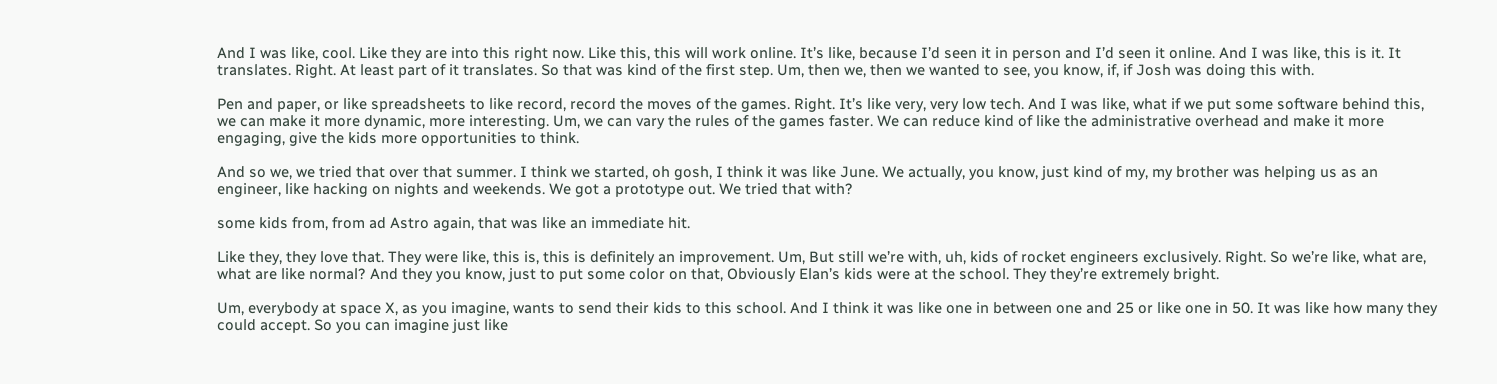And I was like, cool. Like they are into this right now. Like this, this will work online. It’s like, because I’d seen it in person and I’d seen it online. And I was like, this is it. It translates. Right. At least part of it translates. So that was kind of the first step. Um, then we, then we wanted to see, you know, if, if Josh was doing this with.

Pen and paper, or like spreadsheets to like record, record the moves of the games. Right. It’s like very, very low tech. And I was like, what if we put some software behind this, we can make it more dynamic, more interesting. Um, we can vary the rules of the games faster. We can reduce kind of like the administrative overhead and make it more engaging, give the kids more opportunities to think.

And so we, we tried that over that summer. I think we started, oh gosh, I think it was like June. We actually, you know, just kind of my, my brother was helping us as an engineer, like hacking on nights and weekends. We got a prototype out. We tried that with?

some kids from, from ad Astro again, that was like an immediate hit.

Like they, they love that. They were like, this is, this is definitely an improvement. Um, But still we’re with, uh, kids of rocket engineers exclusively. Right. So we’re like, what are, what are like normal? And they you know, just to put some color on that, Obviously Elan’s kids were at the school. They they’re extremely bright.

Um, everybody at space X, as you imagine, wants to send their kids to this school. And I think it was like one in between one and 25 or like one in 50. It was like how many they could accept. So you can imagine just like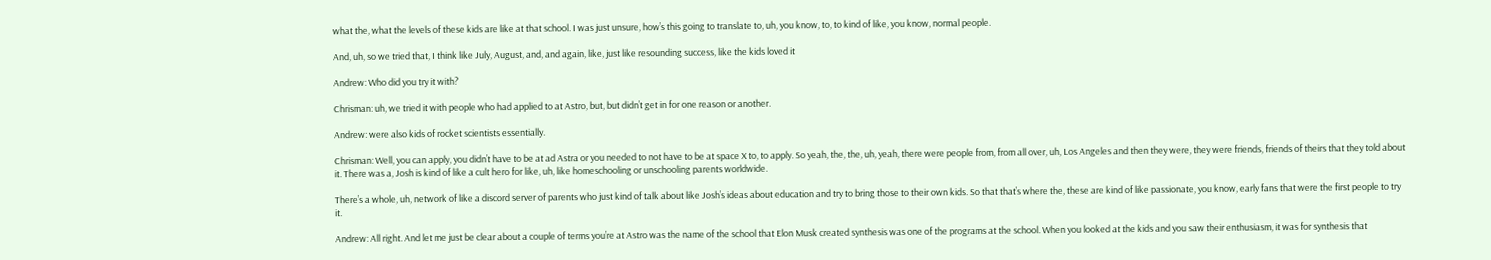what the, what the levels of these kids are like at that school. I was just unsure, how’s this going to translate to, uh, you know, to, to kind of like, you know, normal people.

And, uh, so we tried that, I think like July, August, and, and again, like, just like resounding success, like the kids loved it

Andrew: Who did you try it with?

Chrisman: uh, we tried it with people who had applied to at Astro, but, but didn’t get in for one reason or another.

Andrew: were also kids of rocket scientists essentially.

Chrisman: Well, you can apply, you didn’t have to be at ad Astra or you needed to not have to be at space X to, to apply. So yeah, the, the, uh, yeah, there were people from, from all over, uh, Los Angeles and then they were, they were friends, friends of theirs that they told about it. There was a, Josh is kind of like a cult hero for like, uh, like homeschooling or unschooling parents worldwide.

There’s a whole, uh, network of like a discord server of parents who just kind of talk about like Josh’s ideas about education and try to bring those to their own kids. So that that’s where the, these are kind of like passionate, you know, early fans that were the first people to try it.

Andrew: All right. And let me just be clear about a couple of terms you’re at Astro was the name of the school that Elon Musk created synthesis was one of the programs at the school. When you looked at the kids and you saw their enthusiasm, it was for synthesis that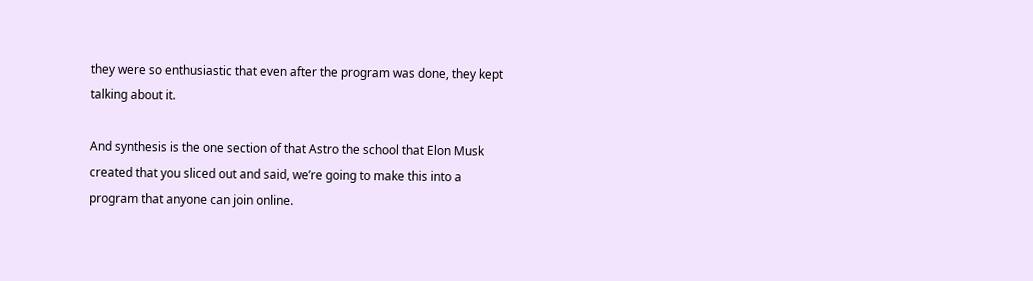they were so enthusiastic that even after the program was done, they kept talking about it.

And synthesis is the one section of that Astro the school that Elon Musk created that you sliced out and said, we’re going to make this into a program that anyone can join online.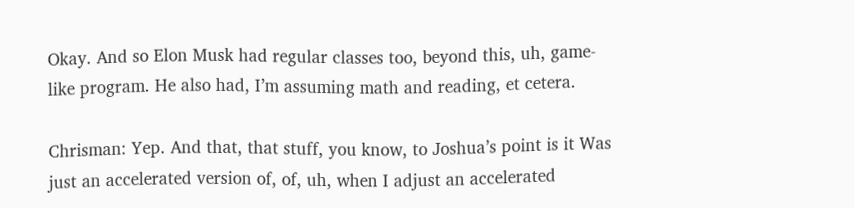Okay. And so Elon Musk had regular classes too, beyond this, uh, game-like program. He also had, I’m assuming math and reading, et cetera.

Chrisman: Yep. And that, that stuff, you know, to Joshua’s point is it Was just an accelerated version of, of, uh, when I adjust an accelerated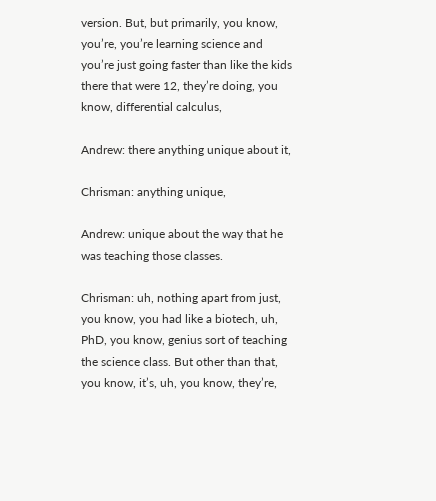version. But, but primarily, you know, you’re, you’re learning science and you’re just going faster than like the kids there that were 12, they’re doing, you know, differential calculus,

Andrew: there anything unique about it,

Chrisman: anything unique,

Andrew: unique about the way that he was teaching those classes.

Chrisman: uh, nothing apart from just, you know, you had like a biotech, uh, PhD, you know, genius sort of teaching the science class. But other than that, you know, it’s, uh, you know, they’re,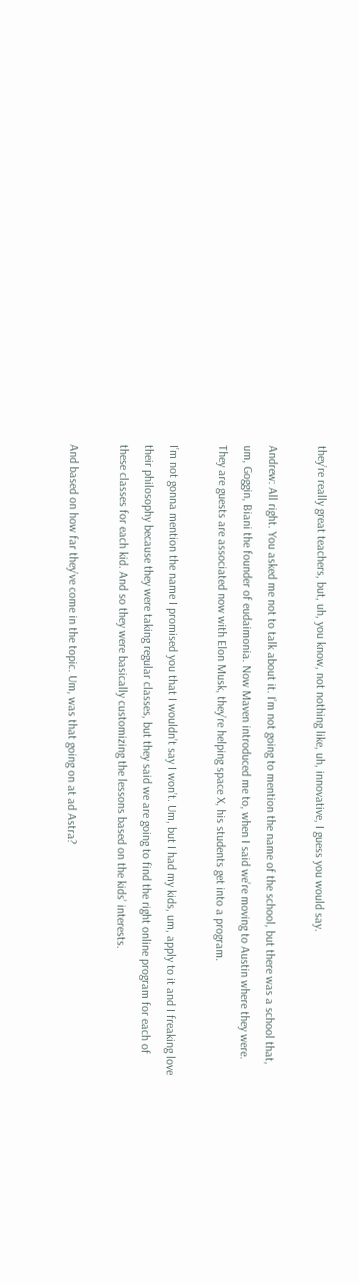they’re really great teachers, but, uh, you know, not nothing like, uh, innovative, I guess you would say.

Andrew: All right. You asked me not to talk about it. I’m not going to mention the name of the school, but there was a school that, um, Goggin, Biani the founder of eudaimonia. Now Maven introduced me to, when I said we’re moving to Austin where they were. They are guests are associated now with Elon Musk, they’re helping space X, his students get into a program.

I’m not gonna mention the name I promised you that I wouldn’t say I won’t. Um, but I had my kids, um, apply to it and I freaking love their philosophy because they were taking regular classes, but they said we are going to find the right online program for each of these classes for each kid. And so they were basically customizing the lessons based on the kids’ interests.

And based on how far they’ve come in the topic. Um, was that going on at ad Astra?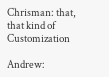Chrisman: that, that kind of Customization

Andrew: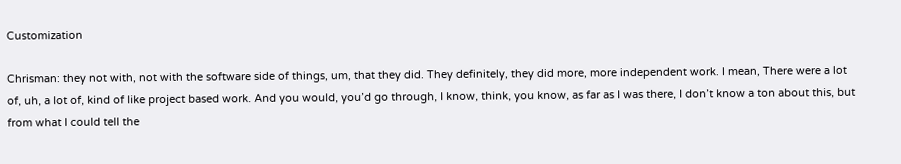Customization

Chrisman: they not with, not with the software side of things, um, that they did. They definitely, they did more, more independent work. I mean, There were a lot of, uh, a lot of, kind of like project based work. And you would, you’d go through, I know, think, you know, as far as I was there, I don’t know a ton about this, but from what I could tell the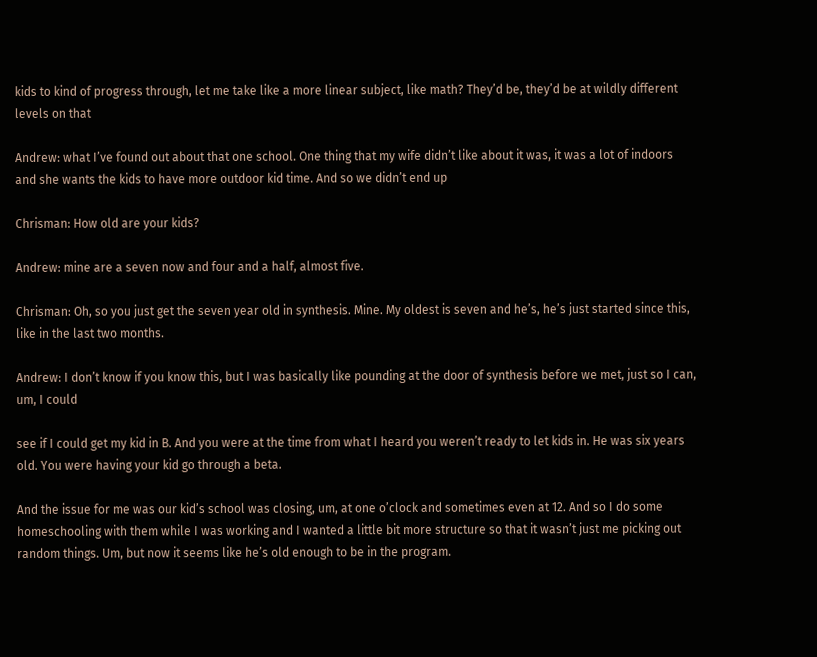kids to kind of progress through, let me take like a more linear subject, like math? They’d be, they’d be at wildly different levels on that

Andrew: what I’ve found out about that one school. One thing that my wife didn’t like about it was, it was a lot of indoors and she wants the kids to have more outdoor kid time. And so we didn’t end up

Chrisman: How old are your kids?

Andrew: mine are a seven now and four and a half, almost five.

Chrisman: Oh, so you just get the seven year old in synthesis. Mine. My oldest is seven and he’s, he’s just started since this, like in the last two months.

Andrew: I don’t know if you know this, but I was basically like pounding at the door of synthesis before we met, just so I can, um, I could

see if I could get my kid in B. And you were at the time from what I heard you weren’t ready to let kids in. He was six years old. You were having your kid go through a beta.

And the issue for me was our kid’s school was closing, um, at one o’clock and sometimes even at 12. And so I do some homeschooling with them while I was working and I wanted a little bit more structure so that it wasn’t just me picking out random things. Um, but now it seems like he’s old enough to be in the program.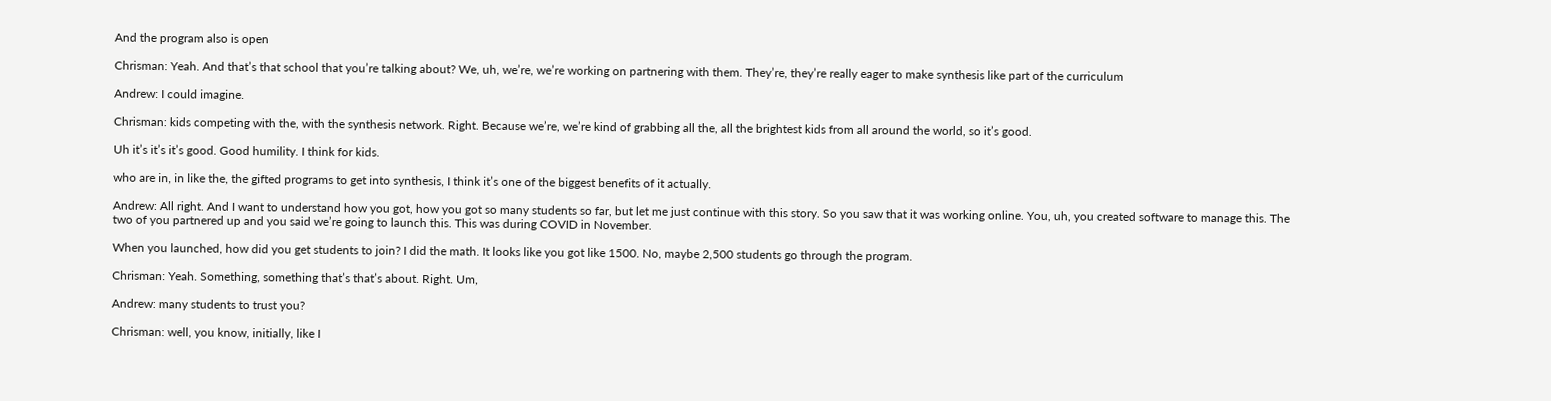And the program also is open

Chrisman: Yeah. And that’s that school that you’re talking about? We, uh, we’re, we’re working on partnering with them. They’re, they’re really eager to make synthesis like part of the curriculum

Andrew: I could imagine.

Chrisman: kids competing with the, with the synthesis network. Right. Because we’re, we’re kind of grabbing all the, all the brightest kids from all around the world, so it’s good.

Uh it’s it’s it’s good. Good humility. I think for kids.

who are in, in like the, the gifted programs to get into synthesis, I think it’s one of the biggest benefits of it actually.

Andrew: All right. And I want to understand how you got, how you got so many students so far, but let me just continue with this story. So you saw that it was working online. You, uh, you created software to manage this. The two of you partnered up and you said we’re going to launch this. This was during COVID in November.

When you launched, how did you get students to join? I did the math. It looks like you got like 1500. No, maybe 2,500 students go through the program.

Chrisman: Yeah. Something, something that’s that’s about. Right. Um,

Andrew: many students to trust you?

Chrisman: well, you know, initially, like I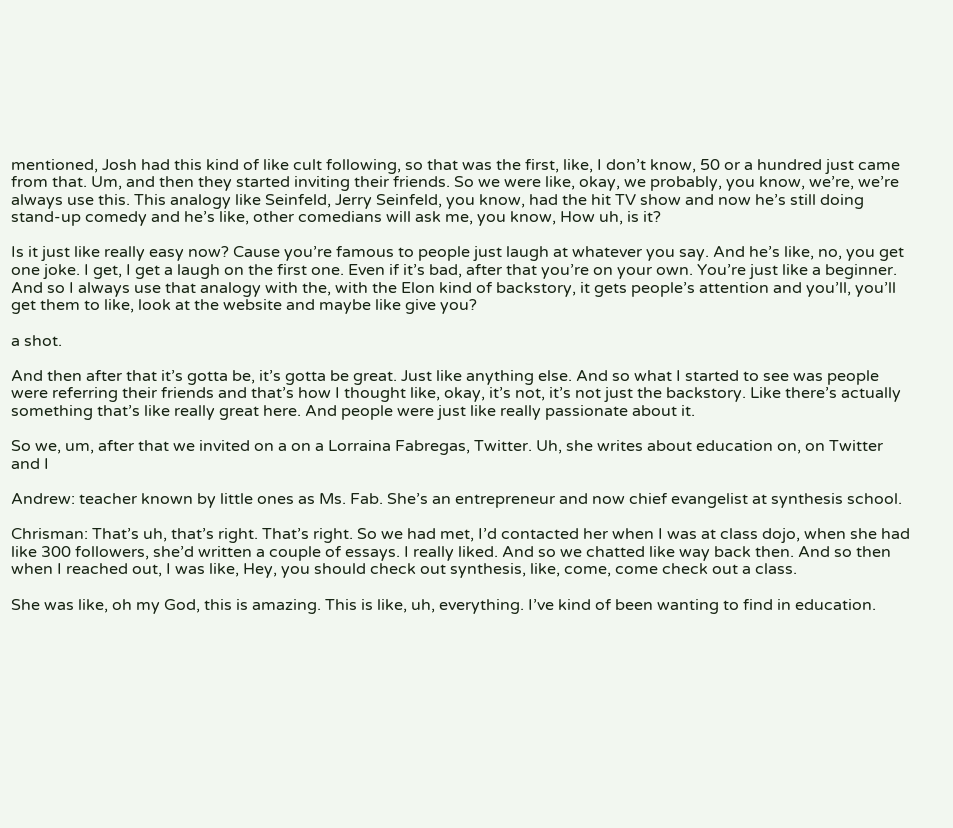mentioned, Josh had this kind of like cult following, so that was the first, like, I don’t know, 50 or a hundred just came from that. Um, and then they started inviting their friends. So we were like, okay, we probably, you know, we’re, we’re always use this. This analogy like Seinfeld, Jerry Seinfeld, you know, had the hit TV show and now he’s still doing stand-up comedy and he’s like, other comedians will ask me, you know, How uh, is it?

Is it just like really easy now? Cause you’re famous to people just laugh at whatever you say. And he’s like, no, you get one joke. I get, I get a laugh on the first one. Even if it’s bad, after that you’re on your own. You’re just like a beginner. And so I always use that analogy with the, with the Elon kind of backstory, it gets people’s attention and you’ll, you’ll get them to like, look at the website and maybe like give you?

a shot.

And then after that it’s gotta be, it’s gotta be great. Just like anything else. And so what I started to see was people were referring their friends and that’s how I thought like, okay, it’s not, it’s not just the backstory. Like there’s actually something that’s like really great here. And people were just like really passionate about it.

So we, um, after that we invited on a on a Lorraina Fabregas, Twitter. Uh, she writes about education on, on Twitter and I

Andrew: teacher known by little ones as Ms. Fab. She’s an entrepreneur and now chief evangelist at synthesis school.

Chrisman: That’s uh, that’s right. That’s right. So we had met, I’d contacted her when I was at class dojo, when she had like 300 followers, she’d written a couple of essays. I really liked. And so we chatted like way back then. And so then when I reached out, I was like, Hey, you should check out synthesis, like, come, come check out a class.

She was like, oh my God, this is amazing. This is like, uh, everything. I’ve kind of been wanting to find in education.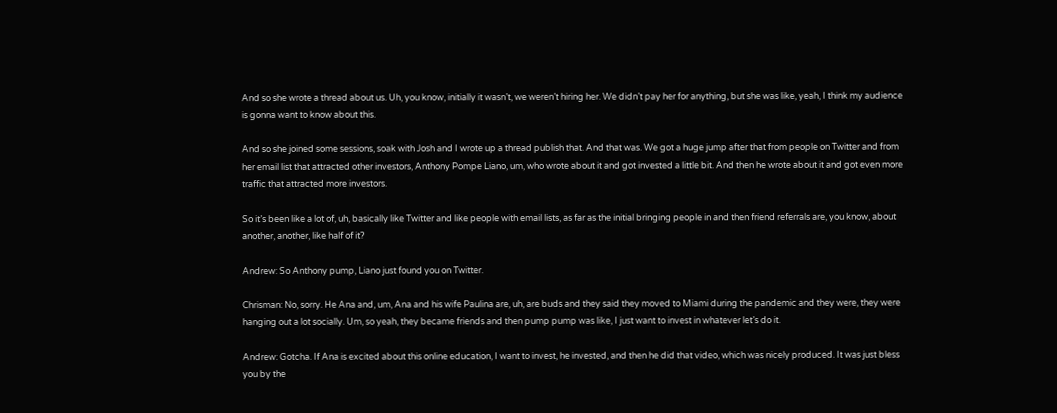And so she wrote a thread about us. Uh, you know, initially it wasn’t, we weren’t hiring her. We didn’t pay her for anything, but she was like, yeah, I think my audience is gonna want to know about this.

And so she joined some sessions, soak with Josh and I wrote up a thread publish that. And that was. We got a huge jump after that from people on Twitter and from her email list that attracted other investors, Anthony Pompe Liano, um, who wrote about it and got invested a little bit. And then he wrote about it and got even more traffic that attracted more investors.

So it’s been like a lot of, uh, basically like Twitter and like people with email lists, as far as the initial bringing people in and then friend referrals are, you know, about another, another, like half of it?

Andrew: So Anthony pump, Liano just found you on Twitter.

Chrisman: No, sorry. He Ana and, um, Ana and his wife Paulina are, uh, are buds and they said they moved to Miami during the pandemic and they were, they were hanging out a lot socially. Um, so yeah, they became friends and then pump pump was like, I just want to invest in whatever let’s do it.

Andrew: Gotcha. If Ana is excited about this online education, I want to invest, he invested, and then he did that video, which was nicely produced. It was just bless you by the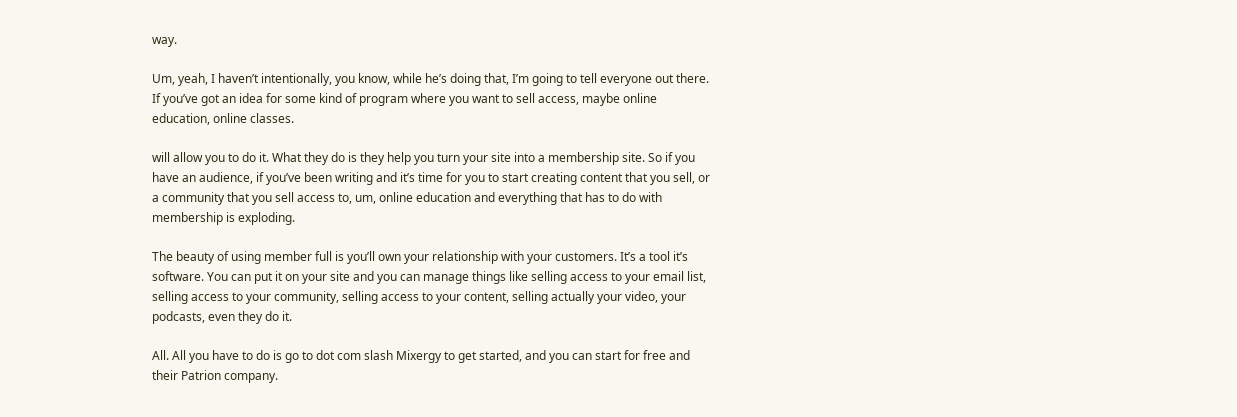way.

Um, yeah, I haven’t intentionally, you know, while he’s doing that, I’m going to tell everyone out there. If you’ve got an idea for some kind of program where you want to sell access, maybe online education, online classes.

will allow you to do it. What they do is they help you turn your site into a membership site. So if you have an audience, if you’ve been writing and it’s time for you to start creating content that you sell, or a community that you sell access to, um, online education and everything that has to do with membership is exploding.

The beauty of using member full is you’ll own your relationship with your customers. It’s a tool it’s software. You can put it on your site and you can manage things like selling access to your email list, selling access to your community, selling access to your content, selling actually your video, your podcasts, even they do it.

All. All you have to do is go to dot com slash Mixergy to get started, and you can start for free and their Patrion company.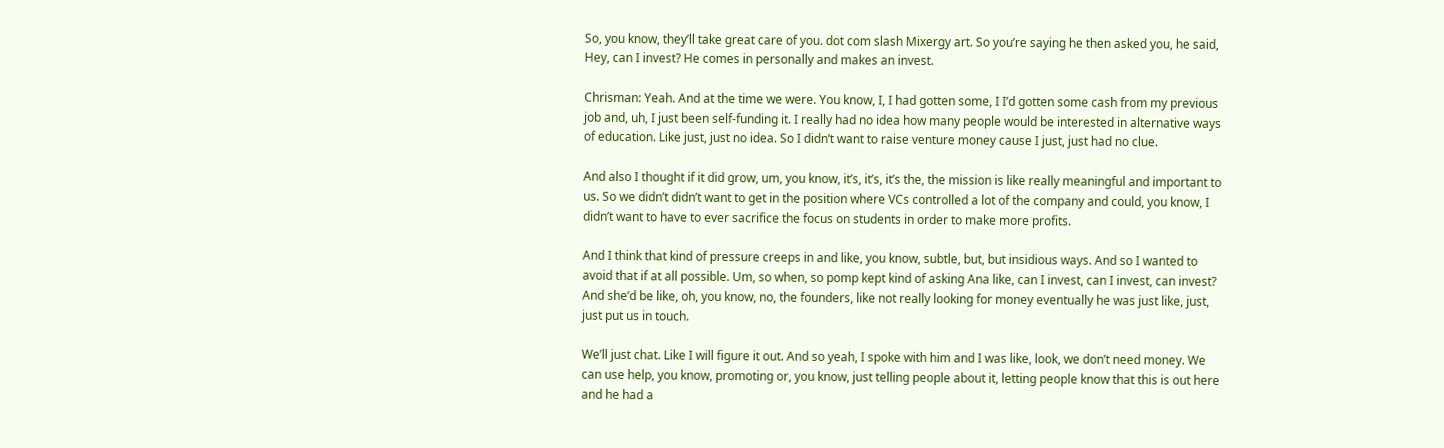So, you know, they’ll take great care of you. dot com slash Mixergy art. So you’re saying he then asked you, he said, Hey, can I invest? He comes in personally and makes an invest.

Chrisman: Yeah. And at the time we were. You know, I, I had gotten some, I I’d gotten some cash from my previous job and, uh, I just been self-funding it. I really had no idea how many people would be interested in alternative ways of education. Like just, just no idea. So I didn’t want to raise venture money cause I just, just had no clue.

And also I thought if it did grow, um, you know, it’s, it’s, it’s the, the mission is like really meaningful and important to us. So we didn’t didn’t want to get in the position where VCs controlled a lot of the company and could, you know, I didn’t want to have to ever sacrifice the focus on students in order to make more profits.

And I think that kind of pressure creeps in and like, you know, subtle, but, but insidious ways. And so I wanted to avoid that if at all possible. Um, so when, so pomp kept kind of asking Ana like, can I invest, can I invest, can invest? And she’d be like, oh, you know, no, the founders, like not really looking for money eventually he was just like, just, just put us in touch.

We’ll just chat. Like I will figure it out. And so yeah, I spoke with him and I was like, look, we don’t need money. We can use help, you know, promoting or, you know, just telling people about it, letting people know that this is out here and he had a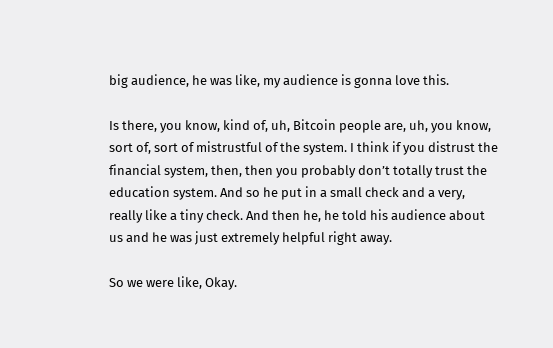big audience, he was like, my audience is gonna love this.

Is there, you know, kind of, uh, Bitcoin people are, uh, you know, sort of, sort of mistrustful of the system. I think if you distrust the financial system, then, then you probably don’t totally trust the education system. And so he put in a small check and a very, really like a tiny check. And then he, he told his audience about us and he was just extremely helpful right away.

So we were like, Okay.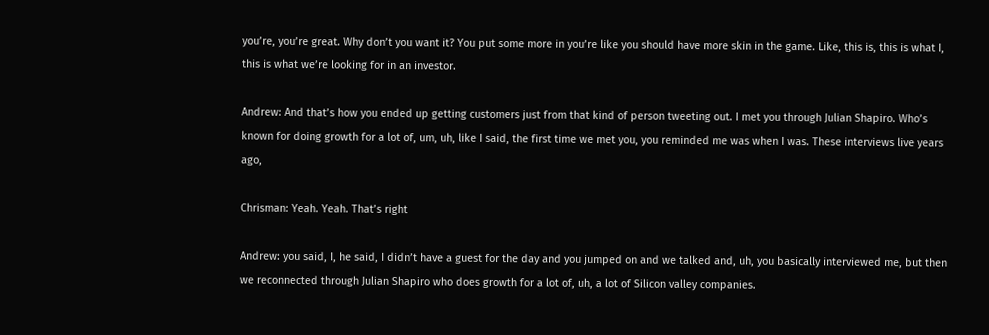you’re, you’re great. Why don’t you want it? You put some more in you’re like you should have more skin in the game. Like, this is, this is what I, this is what we’re looking for in an investor.

Andrew: And that’s how you ended up getting customers just from that kind of person tweeting out. I met you through Julian Shapiro. Who’s known for doing growth for a lot of, um, uh, like I said, the first time we met you, you reminded me was when I was. These interviews live years ago,

Chrisman: Yeah. Yeah. That’s right

Andrew: you said, I, he said, I didn’t have a guest for the day and you jumped on and we talked and, uh, you basically interviewed me, but then we reconnected through Julian Shapiro who does growth for a lot of, uh, a lot of Silicon valley companies.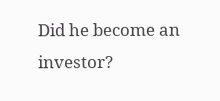Did he become an investor?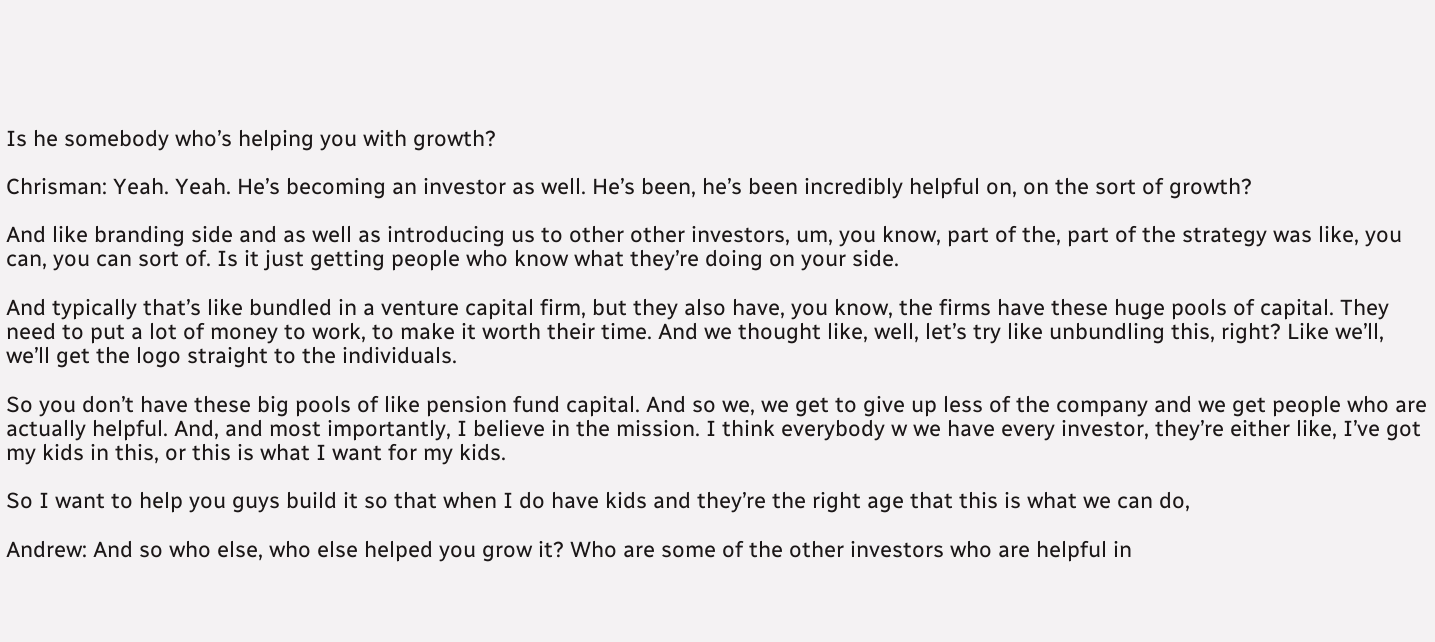Is he somebody who’s helping you with growth?

Chrisman: Yeah. Yeah. He’s becoming an investor as well. He’s been, he’s been incredibly helpful on, on the sort of growth?

And like branding side and as well as introducing us to other other investors, um, you know, part of the, part of the strategy was like, you can, you can sort of. Is it just getting people who know what they’re doing on your side.

And typically that’s like bundled in a venture capital firm, but they also have, you know, the firms have these huge pools of capital. They need to put a lot of money to work, to make it worth their time. And we thought like, well, let’s try like unbundling this, right? Like we’ll, we’ll get the logo straight to the individuals.

So you don’t have these big pools of like pension fund capital. And so we, we get to give up less of the company and we get people who are actually helpful. And, and most importantly, I believe in the mission. I think everybody w we have every investor, they’re either like, I’ve got my kids in this, or this is what I want for my kids.

So I want to help you guys build it so that when I do have kids and they’re the right age that this is what we can do,

Andrew: And so who else, who else helped you grow it? Who are some of the other investors who are helpful in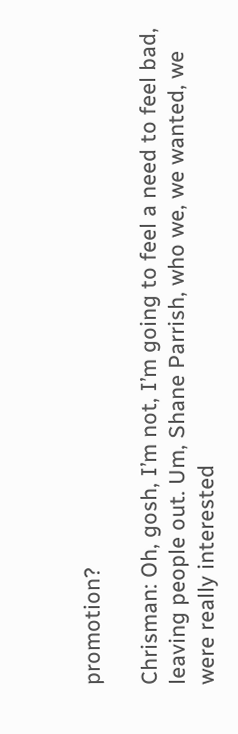promotion?

Chrisman: Oh, gosh, I’m not, I’m going to feel a need to feel bad, leaving people out. Um, Shane Parrish, who we, we wanted, we were really interested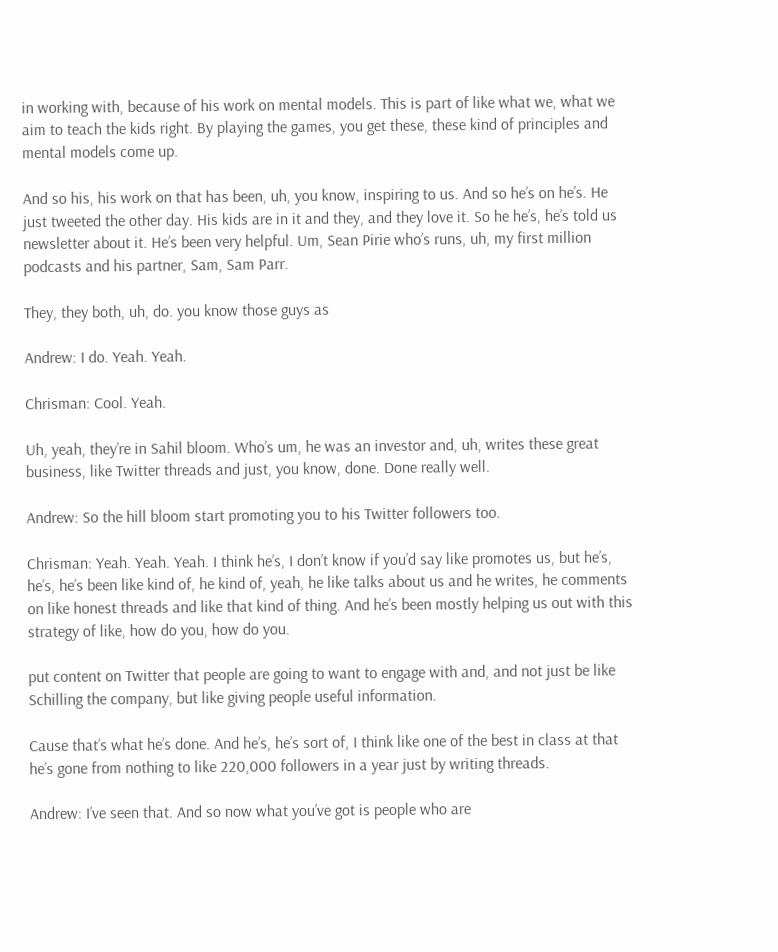in working with, because of his work on mental models. This is part of like what we, what we aim to teach the kids right. By playing the games, you get these, these kind of principles and mental models come up.

And so his, his work on that has been, uh, you know, inspiring to us. And so he’s on he’s. He just tweeted the other day. His kids are in it and they, and they love it. So he he’s, he’s told us newsletter about it. He’s been very helpful. Um, Sean Pirie who’s runs, uh, my first million podcasts and his partner, Sam, Sam Parr.

They, they both, uh, do. you know those guys as

Andrew: I do. Yeah. Yeah.

Chrisman: Cool. Yeah.

Uh, yeah, they’re in Sahil bloom. Who’s um, he was an investor and, uh, writes these great business, like Twitter threads and just, you know, done. Done really well.

Andrew: So the hill bloom start promoting you to his Twitter followers too.

Chrisman: Yeah. Yeah. Yeah. I think he’s, I don’t know if you’d say like promotes us, but he’s, he’s, he’s been like kind of, he kind of, yeah, he like talks about us and he writes, he comments on like honest threads and like that kind of thing. And he’s been mostly helping us out with this strategy of like, how do you, how do you.

put content on Twitter that people are going to want to engage with and, and not just be like Schilling the company, but like giving people useful information.

Cause that’s what he’s done. And he’s, he’s sort of, I think like one of the best in class at that he’s gone from nothing to like 220,000 followers in a year just by writing threads.

Andrew: I’ve seen that. And so now what you’ve got is people who are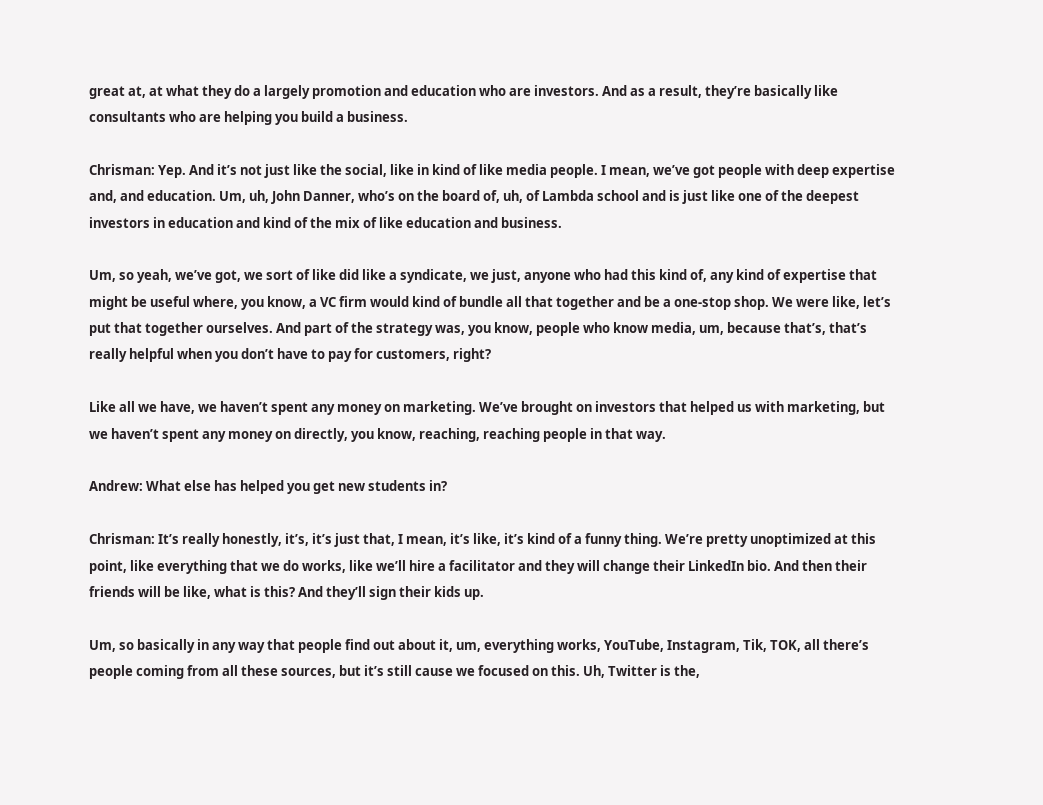great at, at what they do a largely promotion and education who are investors. And as a result, they’re basically like consultants who are helping you build a business.

Chrisman: Yep. And it’s not just like the social, like in kind of like media people. I mean, we’ve got people with deep expertise and, and education. Um, uh, John Danner, who’s on the board of, uh, of Lambda school and is just like one of the deepest investors in education and kind of the mix of like education and business.

Um, so yeah, we’ve got, we sort of like did like a syndicate, we just, anyone who had this kind of, any kind of expertise that might be useful where, you know, a VC firm would kind of bundle all that together and be a one-stop shop. We were like, let’s put that together ourselves. And part of the strategy was, you know, people who know media, um, because that’s, that’s really helpful when you don’t have to pay for customers, right?

Like all we have, we haven’t spent any money on marketing. We’ve brought on investors that helped us with marketing, but we haven’t spent any money on directly, you know, reaching, reaching people in that way.

Andrew: What else has helped you get new students in?

Chrisman: It’s really honestly, it’s, it’s just that, I mean, it’s like, it’s kind of a funny thing. We’re pretty unoptimized at this point, like everything that we do works, like we’ll hire a facilitator and they will change their LinkedIn bio. And then their friends will be like, what is this? And they’ll sign their kids up.

Um, so basically in any way that people find out about it, um, everything works, YouTube, Instagram, Tik, TOK, all there’s people coming from all these sources, but it’s still cause we focused on this. Uh, Twitter is the,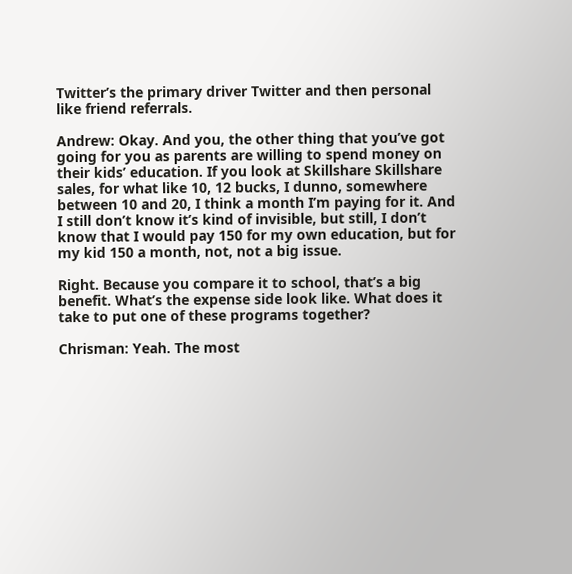Twitter’s the primary driver Twitter and then personal like friend referrals.

Andrew: Okay. And you, the other thing that you’ve got going for you as parents are willing to spend money on their kids’ education. If you look at Skillshare Skillshare sales, for what like 10, 12 bucks, I dunno, somewhere between 10 and 20, I think a month I’m paying for it. And I still don’t know it’s kind of invisible, but still, I don’t know that I would pay 150 for my own education, but for my kid 150 a month, not, not a big issue.

Right. Because you compare it to school, that’s a big benefit. What’s the expense side look like. What does it take to put one of these programs together?

Chrisman: Yeah. The most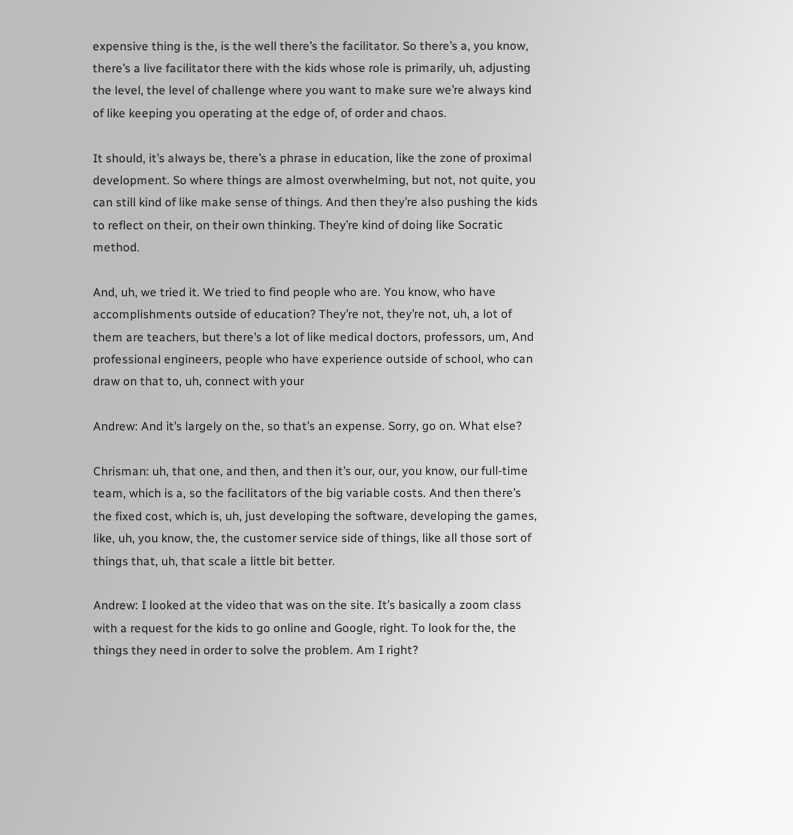expensive thing is the, is the well there’s the facilitator. So there’s a, you know, there’s a live facilitator there with the kids whose role is primarily, uh, adjusting the level, the level of challenge where you want to make sure we’re always kind of like keeping you operating at the edge of, of order and chaos.

It should, it’s always be, there’s a phrase in education, like the zone of proximal development. So where things are almost overwhelming, but not, not quite, you can still kind of like make sense of things. And then they’re also pushing the kids to reflect on their, on their own thinking. They’re kind of doing like Socratic method.

And, uh, we tried it. We tried to find people who are. You know, who have accomplishments outside of education? They’re not, they’re not, uh, a lot of them are teachers, but there’s a lot of like medical doctors, professors, um, And professional engineers, people who have experience outside of school, who can draw on that to, uh, connect with your

Andrew: And it’s largely on the, so that’s an expense. Sorry, go on. What else?

Chrisman: uh, that one, and then, and then it’s our, our, you know, our full-time team, which is a, so the facilitators of the big variable costs. And then there’s the fixed cost, which is, uh, just developing the software, developing the games, like, uh, you know, the, the customer service side of things, like all those sort of things that, uh, that scale a little bit better.

Andrew: I looked at the video that was on the site. It’s basically a zoom class with a request for the kids to go online and Google, right. To look for the, the things they need in order to solve the problem. Am I right?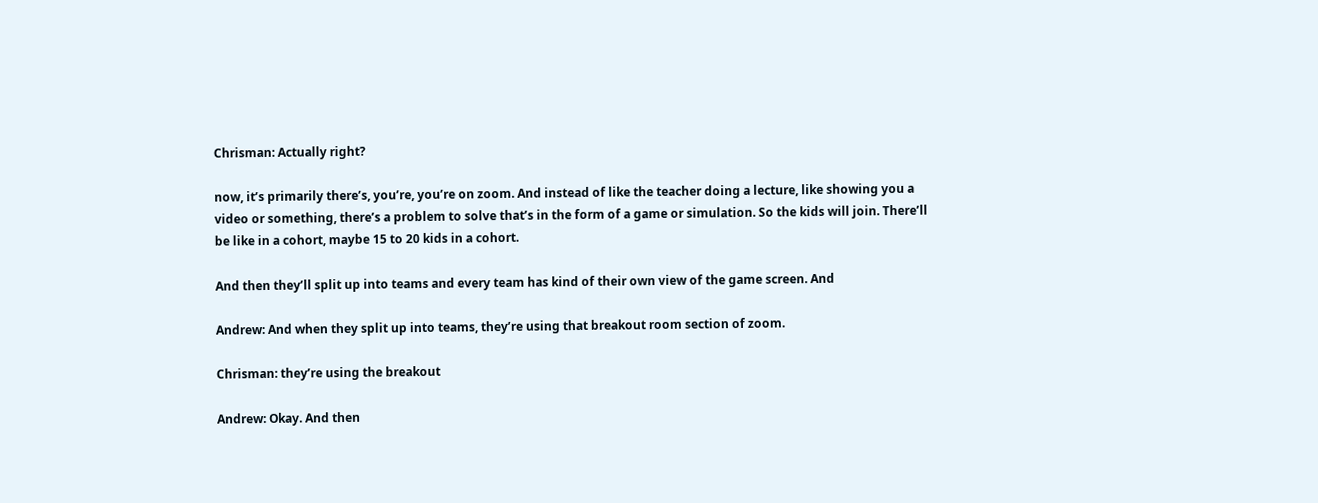Chrisman: Actually right?

now, it’s primarily there’s, you’re, you’re on zoom. And instead of like the teacher doing a lecture, like showing you a video or something, there’s a problem to solve that’s in the form of a game or simulation. So the kids will join. There’ll be like in a cohort, maybe 15 to 20 kids in a cohort.

And then they’ll split up into teams and every team has kind of their own view of the game screen. And

Andrew: And when they split up into teams, they’re using that breakout room section of zoom.

Chrisman: they’re using the breakout

Andrew: Okay. And then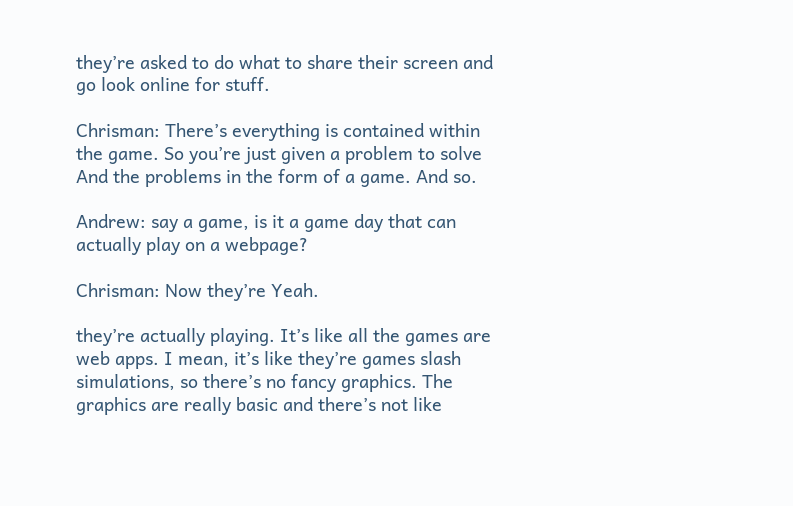they’re asked to do what to share their screen and go look online for stuff.

Chrisman: There’s everything is contained within the game. So you’re just given a problem to solve And the problems in the form of a game. And so.

Andrew: say a game, is it a game day that can actually play on a webpage?

Chrisman: Now they’re Yeah.

they’re actually playing. It’s like all the games are web apps. I mean, it’s like they’re games slash simulations, so there’s no fancy graphics. The graphics are really basic and there’s not like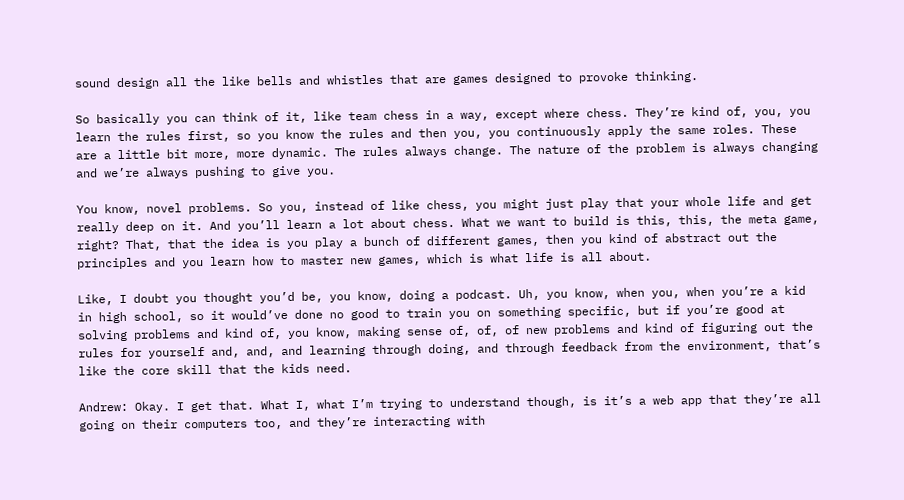sound design all the like bells and whistles that are games designed to provoke thinking.

So basically you can think of it, like team chess in a way, except where chess. They’re kind of, you, you learn the rules first, so you know the rules and then you, you continuously apply the same roles. These are a little bit more, more dynamic. The rules always change. The nature of the problem is always changing and we’re always pushing to give you.

You know, novel problems. So you, instead of like chess, you might just play that your whole life and get really deep on it. And you’ll learn a lot about chess. What we want to build is this, this, the meta game, right? That, that the idea is you play a bunch of different games, then you kind of abstract out the principles and you learn how to master new games, which is what life is all about.

Like, I doubt you thought you’d be, you know, doing a podcast. Uh, you know, when you, when you’re a kid in high school, so it would’ve done no good to train you on something specific, but if you’re good at solving problems and kind of, you know, making sense of, of, of new problems and kind of figuring out the rules for yourself and, and, and learning through doing, and through feedback from the environment, that’s like the core skill that the kids need.

Andrew: Okay. I get that. What I, what I’m trying to understand though, is it’s a web app that they’re all going on their computers too, and they’re interacting with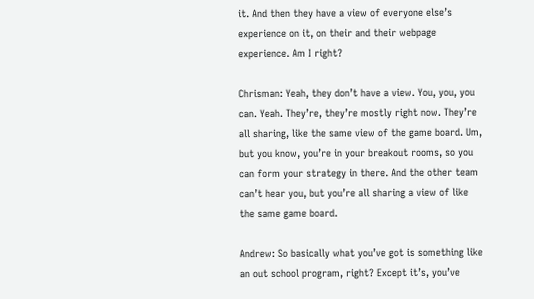it. And then they have a view of everyone else’s experience on it, on their and their webpage experience. Am I right?

Chrisman: Yeah, they don’t have a view. You, you, you can. Yeah. They’re, they’re mostly right now. They’re all sharing, like the same view of the game board. Um, but you know, you’re in your breakout rooms, so you can form your strategy in there. And the other team can’t hear you, but you’re all sharing a view of like the same game board.

Andrew: So basically what you’ve got is something like an out school program, right? Except it’s, you’ve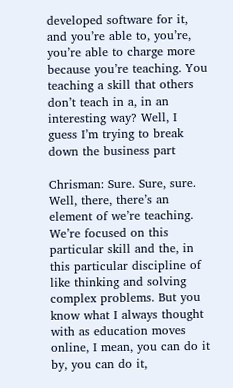developed software for it, and you’re able to, you’re, you’re able to charge more because you’re teaching. You teaching a skill that others don’t teach in a, in an interesting way? Well, I guess I’m trying to break down the business part

Chrisman: Sure. Sure, sure. Well, there, there’s an element of we’re teaching. We’re focused on this particular skill and the, in this particular discipline of like thinking and solving complex problems. But you know what I always thought with as education moves online, I mean, you can do it by, you can do it,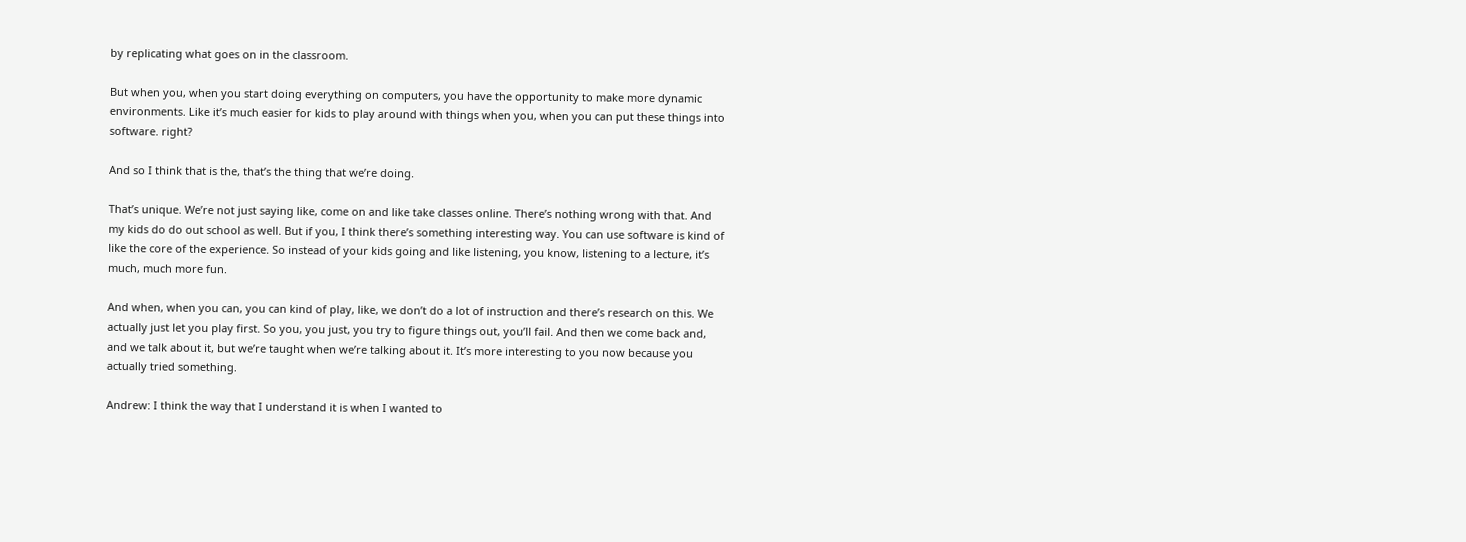by replicating what goes on in the classroom.

But when you, when you start doing everything on computers, you have the opportunity to make more dynamic environments. Like it’s much easier for kids to play around with things when you, when you can put these things into software. right?

And so I think that is the, that’s the thing that we’re doing.

That’s unique. We’re not just saying like, come on and like take classes online. There’s nothing wrong with that. And my kids do do out school as well. But if you, I think there’s something interesting way. You can use software is kind of like the core of the experience. So instead of your kids going and like listening, you know, listening to a lecture, it’s much, much more fun.

And when, when you can, you can kind of play, like, we don’t do a lot of instruction and there’s research on this. We actually just let you play first. So you, you just, you try to figure things out, you’ll fail. And then we come back and, and we talk about it, but we’re taught when we’re talking about it. It’s more interesting to you now because you actually tried something.

Andrew: I think the way that I understand it is when I wanted to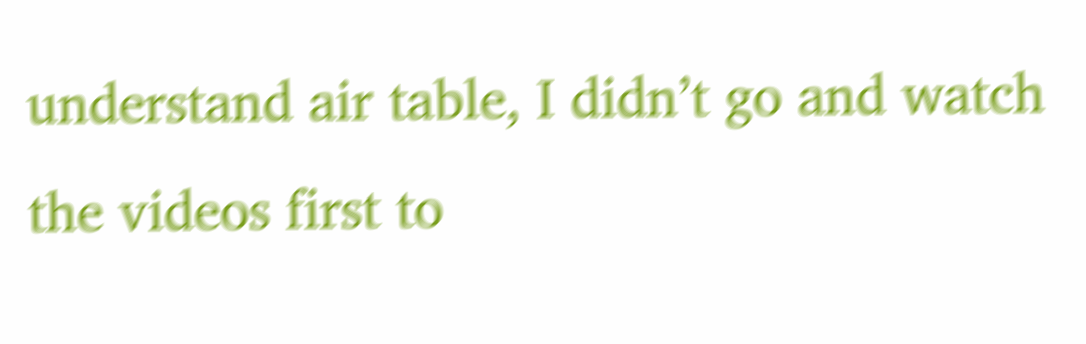understand air table, I didn’t go and watch the videos first to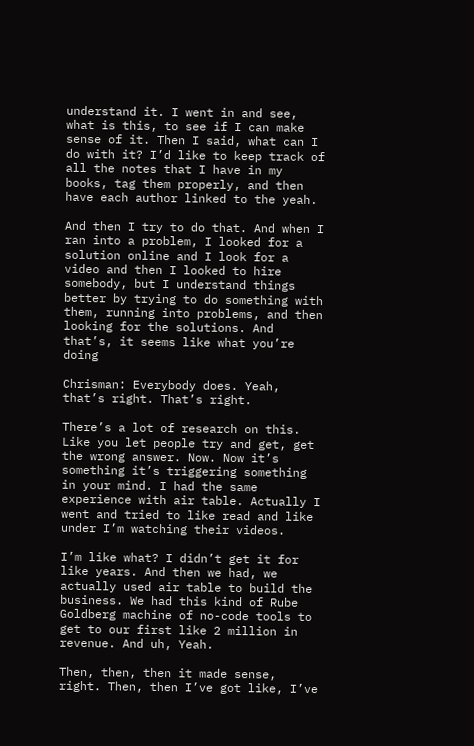understand it. I went in and see, what is this, to see if I can make sense of it. Then I said, what can I do with it? I’d like to keep track of all the notes that I have in my books, tag them properly, and then have each author linked to the yeah.

And then I try to do that. And when I ran into a problem, I looked for a solution online and I look for a video and then I looked to hire somebody, but I understand things better by trying to do something with them, running into problems, and then looking for the solutions. And that’s, it seems like what you’re doing

Chrisman: Everybody does. Yeah, that’s right. That’s right.

There’s a lot of research on this. Like you let people try and get, get the wrong answer. Now. Now it’s something it’s triggering something in your mind. I had the same experience with air table. Actually I went and tried to like read and like under I’m watching their videos.

I’m like what? I didn’t get it for like years. And then we had, we actually used air table to build the business. We had this kind of Rube Goldberg machine of no-code tools to get to our first like 2 million in revenue. And uh, Yeah.

Then, then, then it made sense, right. Then, then I’ve got like, I’ve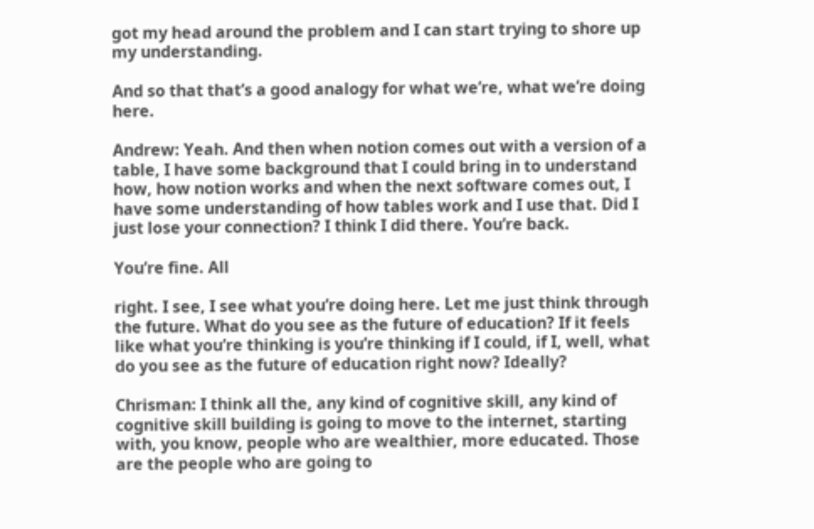got my head around the problem and I can start trying to shore up my understanding.

And so that that’s a good analogy for what we’re, what we’re doing here.

Andrew: Yeah. And then when notion comes out with a version of a table, I have some background that I could bring in to understand how, how notion works and when the next software comes out, I have some understanding of how tables work and I use that. Did I just lose your connection? I think I did there. You’re back.

You’re fine. All

right. I see, I see what you’re doing here. Let me just think through the future. What do you see as the future of education? If it feels like what you’re thinking is you’re thinking if I could, if I, well, what do you see as the future of education right now? Ideally?

Chrisman: I think all the, any kind of cognitive skill, any kind of cognitive skill building is going to move to the internet, starting with, you know, people who are wealthier, more educated. Those are the people who are going to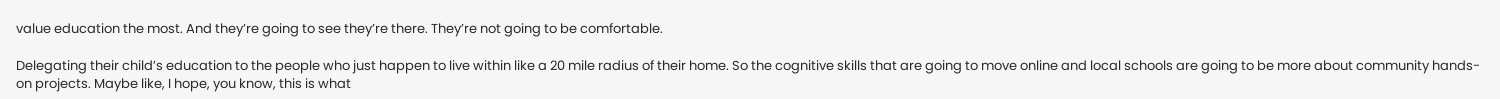value education the most. And they’re going to see they’re there. They’re not going to be comfortable.

Delegating their child’s education to the people who just happen to live within like a 20 mile radius of their home. So the cognitive skills that are going to move online and local schools are going to be more about community hands-on projects. Maybe like, I hope, you know, this is what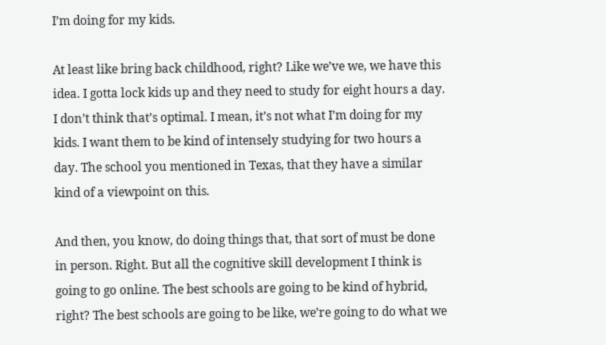I’m doing for my kids.

At least like bring back childhood, right? Like we’ve we, we have this idea. I gotta lock kids up and they need to study for eight hours a day. I don’t think that’s optimal. I mean, it’s not what I’m doing for my kids. I want them to be kind of intensely studying for two hours a day. The school you mentioned in Texas, that they have a similar kind of a viewpoint on this.

And then, you know, do doing things that, that sort of must be done in person. Right. But all the cognitive skill development I think is going to go online. The best schools are going to be kind of hybrid, right? The best schools are going to be like, we’re going to do what we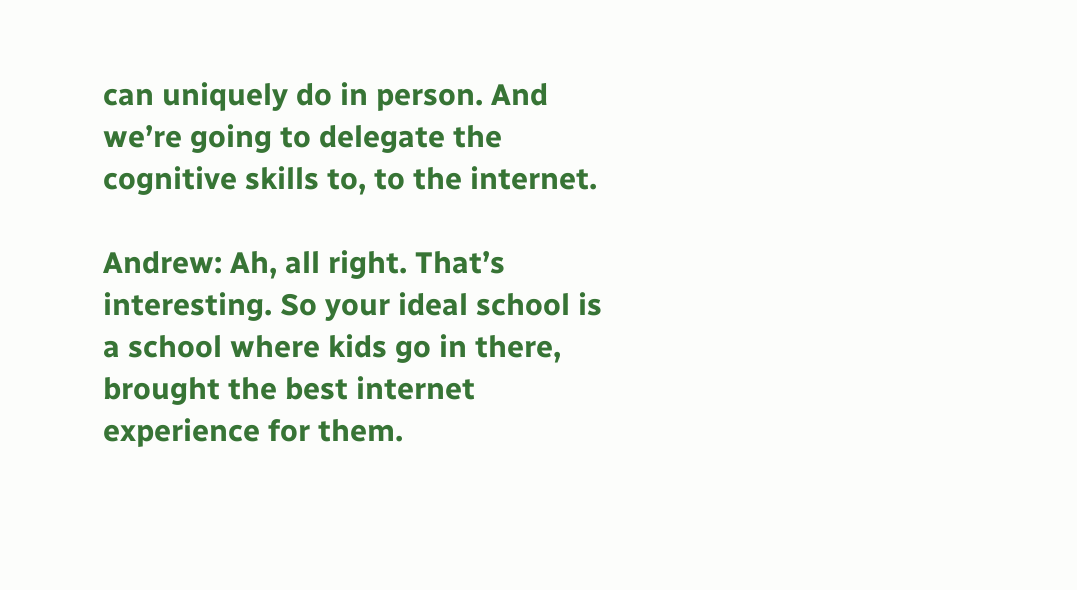can uniquely do in person. And we’re going to delegate the cognitive skills to, to the internet.

Andrew: Ah, all right. That’s interesting. So your ideal school is a school where kids go in there, brought the best internet experience for them.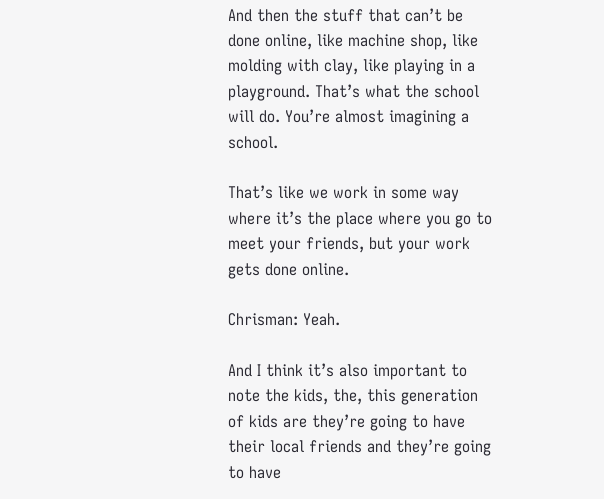And then the stuff that can’t be done online, like machine shop, like molding with clay, like playing in a playground. That’s what the school will do. You’re almost imagining a school.

That’s like we work in some way where it’s the place where you go to meet your friends, but your work gets done online.

Chrisman: Yeah.

And I think it’s also important to note the kids, the, this generation of kids are they’re going to have their local friends and they’re going to have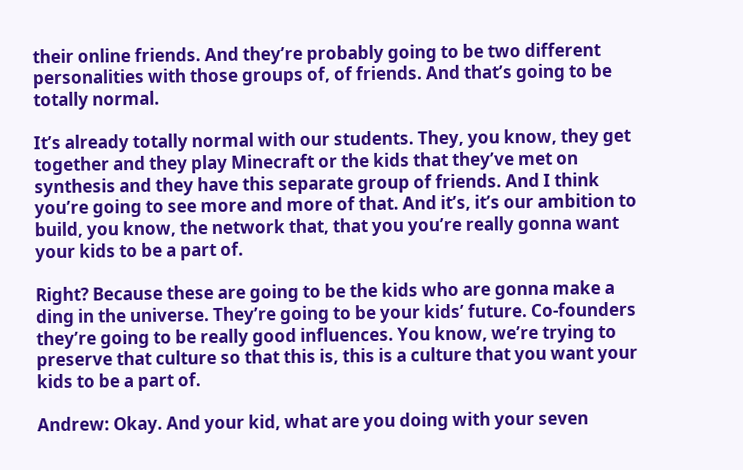their online friends. And they’re probably going to be two different personalities with those groups of, of friends. And that’s going to be totally normal.

It’s already totally normal with our students. They, you know, they get together and they play Minecraft or the kids that they’ve met on synthesis and they have this separate group of friends. And I think you’re going to see more and more of that. And it’s, it’s our ambition to build, you know, the network that, that you you’re really gonna want your kids to be a part of.

Right? Because these are going to be the kids who are gonna make a ding in the universe. They’re going to be your kids’ future. Co-founders they’re going to be really good influences. You know, we’re trying to preserve that culture so that this is, this is a culture that you want your kids to be a part of.

Andrew: Okay. And your kid, what are you doing with your seven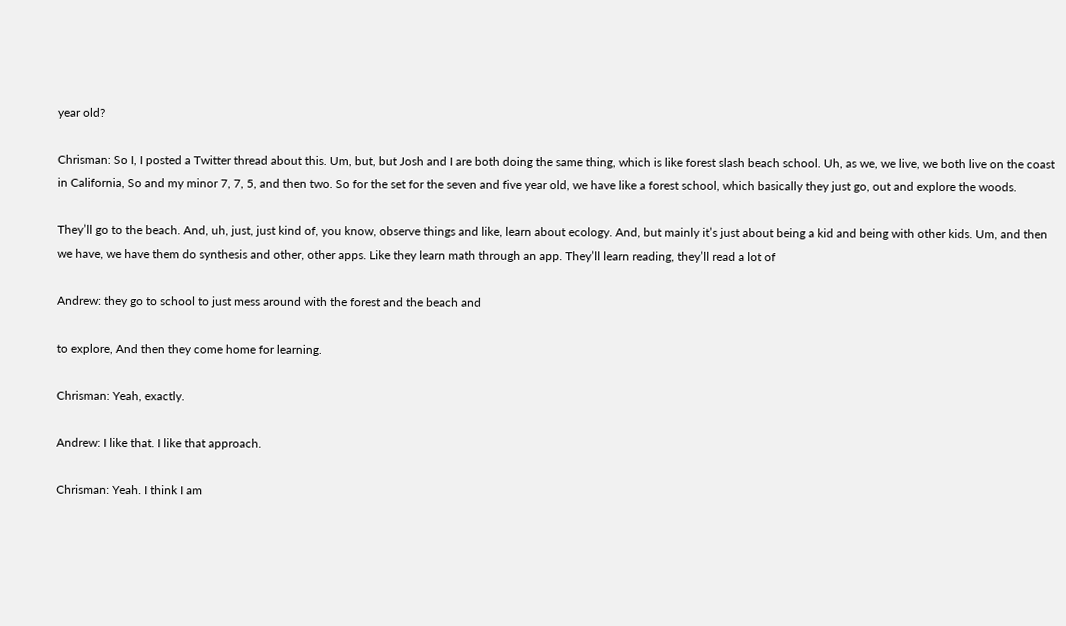year old?

Chrisman: So I, I posted a Twitter thread about this. Um, but, but Josh and I are both doing the same thing, which is like forest slash beach school. Uh, as we, we live, we both live on the coast in California, So and my minor 7, 7, 5, and then two. So for the set for the seven and five year old, we have like a forest school, which basically they just go, out and explore the woods.

They’ll go to the beach. And, uh, just, just kind of, you know, observe things and like, learn about ecology. And, but mainly it’s just about being a kid and being with other kids. Um, and then we have, we have them do synthesis and other, other apps. Like they learn math through an app. They’ll learn reading, they’ll read a lot of

Andrew: they go to school to just mess around with the forest and the beach and

to explore, And then they come home for learning.

Chrisman: Yeah, exactly.

Andrew: I like that. I like that approach.

Chrisman: Yeah. I think I am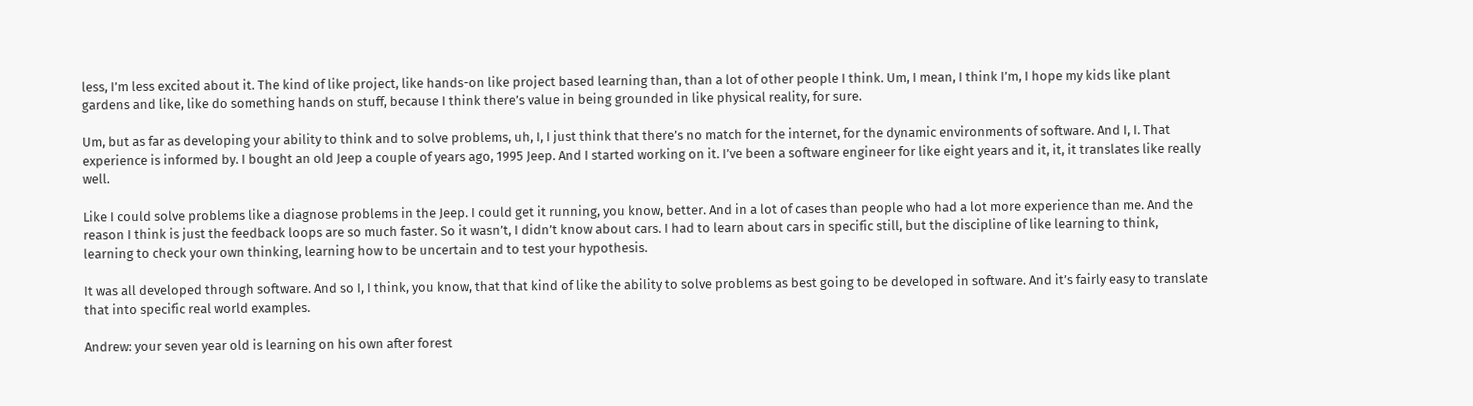less, I’m less excited about it. The kind of like project, like hands-on like project based learning than, than a lot of other people I think. Um, I mean, I think I’m, I hope my kids like plant gardens and like, like do something hands on stuff, because I think there’s value in being grounded in like physical reality, for sure.

Um, but as far as developing your ability to think and to solve problems, uh, I, I just think that there’s no match for the internet, for the dynamic environments of software. And I, I. That experience is informed by. I bought an old Jeep a couple of years ago, 1995 Jeep. And I started working on it. I’ve been a software engineer for like eight years and it, it, it translates like really well.

Like I could solve problems like a diagnose problems in the Jeep. I could get it running, you know, better. And in a lot of cases than people who had a lot more experience than me. And the reason I think is just the feedback loops are so much faster. So it wasn’t, I didn’t know about cars. I had to learn about cars in specific still, but the discipline of like learning to think, learning to check your own thinking, learning how to be uncertain and to test your hypothesis.

It was all developed through software. And so I, I think, you know, that that kind of like the ability to solve problems as best going to be developed in software. And it’s fairly easy to translate that into specific real world examples.

Andrew: your seven year old is learning on his own after forest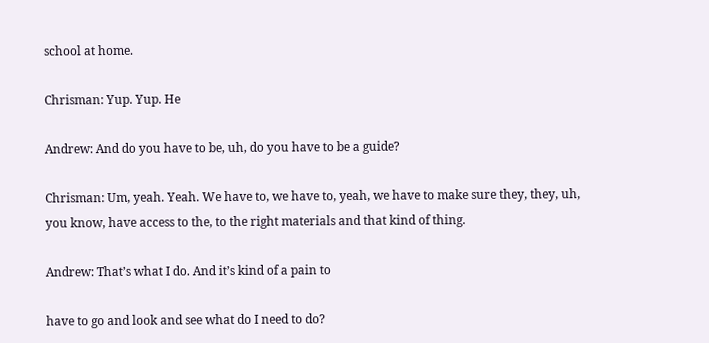school at home.

Chrisman: Yup. Yup. He

Andrew: And do you have to be, uh, do you have to be a guide?

Chrisman: Um, yeah. Yeah. We have to, we have to, yeah, we have to make sure they, they, uh, you know, have access to the, to the right materials and that kind of thing.

Andrew: That’s what I do. And it’s kind of a pain to

have to go and look and see what do I need to do?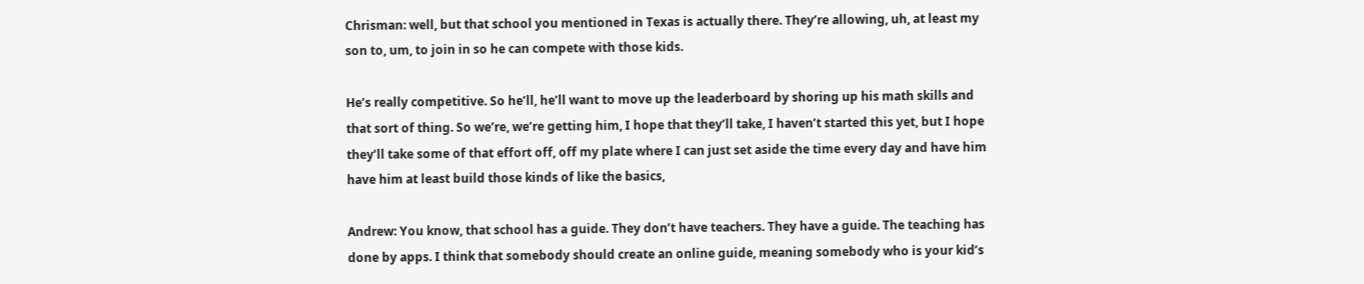Chrisman: well, but that school you mentioned in Texas is actually there. They’re allowing, uh, at least my son to, um, to join in so he can compete with those kids.

He’s really competitive. So he’ll, he’ll want to move up the leaderboard by shoring up his math skills and that sort of thing. So we’re, we’re getting him, I hope that they’ll take, I haven’t started this yet, but I hope they’ll take some of that effort off, off my plate where I can just set aside the time every day and have him have him at least build those kinds of like the basics,

Andrew: You know, that school has a guide. They don’t have teachers. They have a guide. The teaching has done by apps. I think that somebody should create an online guide, meaning somebody who is your kid’s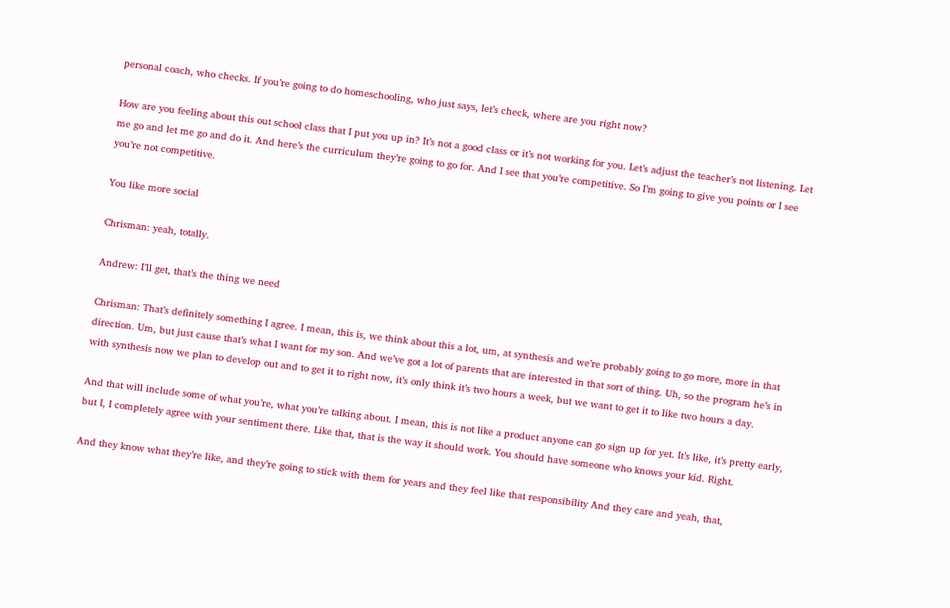personal coach, who checks. If you’re going to do homeschooling, who just says, let’s check, where are you right now?

How are you feeling about this out school class that I put you up in? It’s not a good class or it’s not working for you. Let’s adjust the teacher’s not listening. Let me go and let me go and do it. And here’s the curriculum they’re going to go for. And I see that you’re competitive. So I’m going to give you points or I see you’re not competitive.

You like more social

Chrisman: yeah, totally.

Andrew: I’ll get, that’s the thing we need

Chrisman: That’s definitely something I agree. I mean, this is, we think about this a lot, um, at synthesis and we’re probably going to go more, more in that direction. Um, but just cause that’s what I want for my son. And we’ve got a lot of parents that are interested in that sort of thing. Uh, so the program he’s in with synthesis now we plan to develop out and to get it to right now, it’s only think it’s two hours a week, but we want to get it to like two hours a day.

And that will include some of what you’re, what you’re talking about. I mean, this is not like a product anyone can go sign up for yet. It’s like, it’s pretty early, but I, I completely agree with your sentiment there. Like that, that is the way it should work. You should have someone who knows your kid. Right.

And they know what they’re like, and they’re going to stick with them for years and they feel like that responsibility And they care and yeah, that,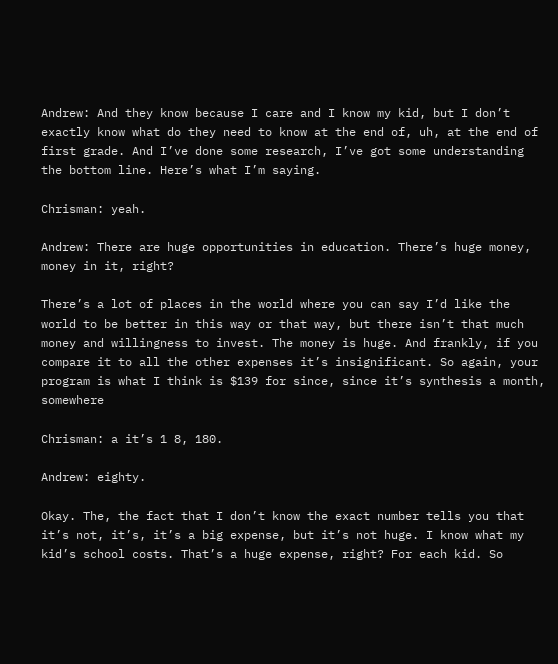Andrew: And they know because I care and I know my kid, but I don’t exactly know what do they need to know at the end of, uh, at the end of first grade. And I’ve done some research, I’ve got some understanding the bottom line. Here’s what I’m saying.

Chrisman: yeah.

Andrew: There are huge opportunities in education. There’s huge money, money in it, right?

There’s a lot of places in the world where you can say I’d like the world to be better in this way or that way, but there isn’t that much money and willingness to invest. The money is huge. And frankly, if you compare it to all the other expenses it’s insignificant. So again, your program is what I think is $139 for since, since it’s synthesis a month, somewhere

Chrisman: a it’s 1 8, 180.

Andrew: eighty.

Okay. The, the fact that I don’t know the exact number tells you that it’s not, it’s, it’s a big expense, but it’s not huge. I know what my kid’s school costs. That’s a huge expense, right? For each kid. So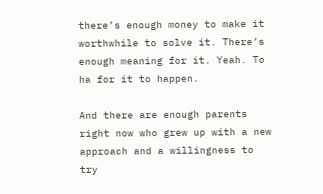there’s enough money to make it worthwhile to solve it. There’s enough meaning for it. Yeah. To ha for it to happen.

And there are enough parents right now who grew up with a new approach and a willingness to try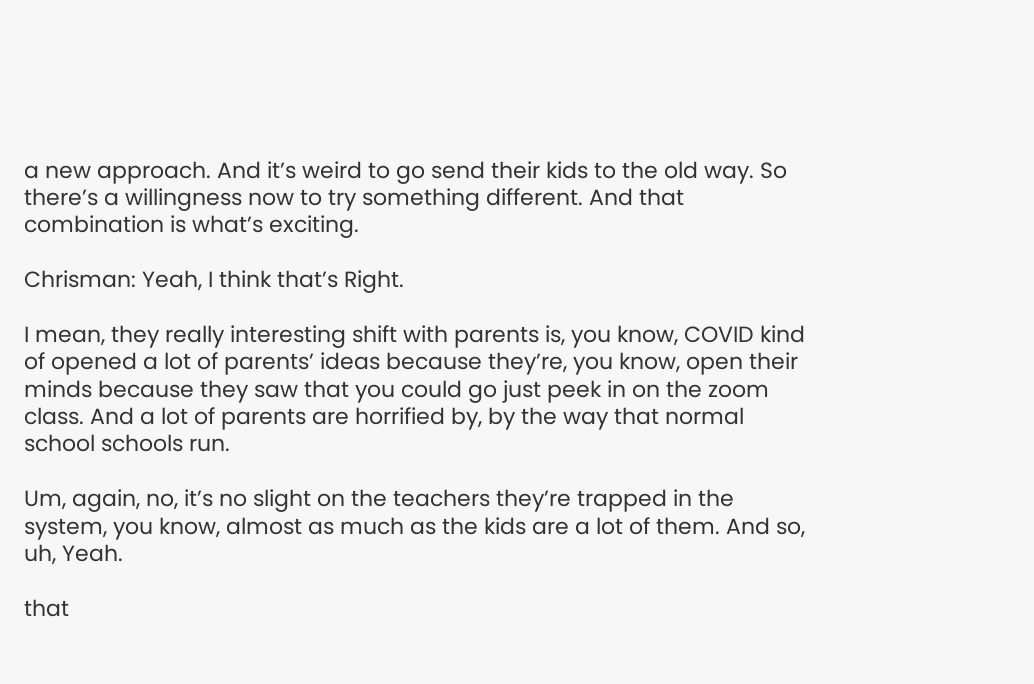a new approach. And it’s weird to go send their kids to the old way. So there’s a willingness now to try something different. And that combination is what’s exciting.

Chrisman: Yeah, I think that’s Right.

I mean, they really interesting shift with parents is, you know, COVID kind of opened a lot of parents’ ideas because they’re, you know, open their minds because they saw that you could go just peek in on the zoom class. And a lot of parents are horrified by, by the way that normal school schools run.

Um, again, no, it’s no slight on the teachers they’re trapped in the system, you know, almost as much as the kids are a lot of them. And so, uh, Yeah.

that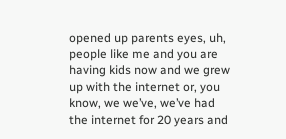opened up parents eyes, uh, people like me and you are having kids now and we grew up with the internet or, you know, we we’ve, we’ve had the internet for 20 years and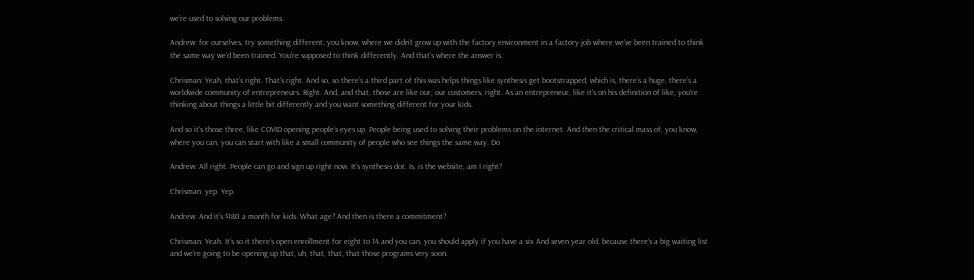we’re used to solving our problems.

Andrew: for ourselves, try something different, you know, where we didn’t grow up with the factory environment in a factory job where we’ve been trained to think the same way we’d been trained. You’re supposed to think differently. And that’s where the answer is.

Chrisman: Yeah, that’s right. That’s right. And so, so there’s a third part of this was helps things like synthesis get bootstrapped, which is, there’s a huge, there’s a worldwide community of entrepreneurs. Right. And, and that, those are like our, our customers, right. As an entrepreneur, like it’s on his definition of like, you’re thinking about things a little bit differently and you want something different for your kids.

And so it’s those three, like COVID opening people’s eyes up. People being used to solving their problems on the internet. And then the critical mass of, you know, where you can, you can start with like a small community of people who see things the same way. Do

Andrew: All right. People can go and sign up right now. It’s synthesis dot. Is, is the website, am I right?

Chrisman: yep. Yep.

Andrew: And it’s $180 a month for kids. What age? And then is there a commitment?

Chrisman: Yeah. It’s so it there’s open enrollment for eight to 14 and you can, you should apply if you have a six And seven year old, because there’s a big waiting list and we’re going to be opening up that, uh, that, that, that those programs very soon.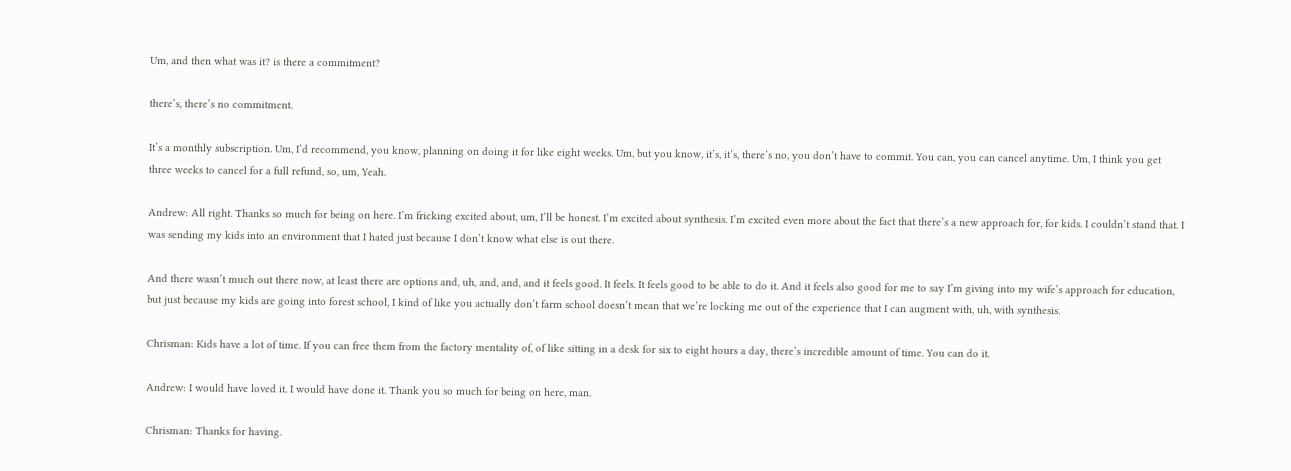Um, and then what was it? is there a commitment?

there’s, there’s no commitment.

It’s a monthly subscription. Um, I’d recommend, you know, planning on doing it for like eight weeks. Um, but you know, it’s, it’s, there’s no, you don’t have to commit. You can, you can cancel anytime. Um, I think you get three weeks to cancel for a full refund, so, um, Yeah.

Andrew: All right. Thanks so much for being on here. I’m fricking excited about, um, I’ll be honest. I’m excited about synthesis. I’m excited even more about the fact that there’s a new approach for, for kids. I couldn’t stand that. I was sending my kids into an environment that I hated just because I don’t know what else is out there.

And there wasn’t much out there now, at least there are options and, uh, and, and, and it feels good. It feels. It feels good to be able to do it. And it feels also good for me to say I’m giving into my wife’s approach for education, but just because my kids are going into forest school, I kind of like you actually don’t farm school doesn’t mean that we’re locking me out of the experience that I can augment with, uh, with synthesis.

Chrisman: Kids have a lot of time. If you can free them from the factory mentality of, of like sitting in a desk for six to eight hours a day, there’s incredible amount of time. You can do it.

Andrew: I would have loved it. I would have done it. Thank you so much for being on here, man.

Chrisman: Thanks for having.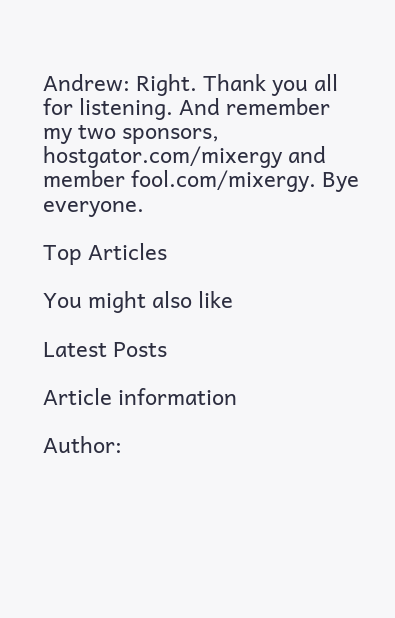Andrew: Right. Thank you all for listening. And remember my two sponsors, hostgator.com/mixergy and member fool.com/mixergy. Bye everyone.

Top Articles

You might also like

Latest Posts

Article information

Author: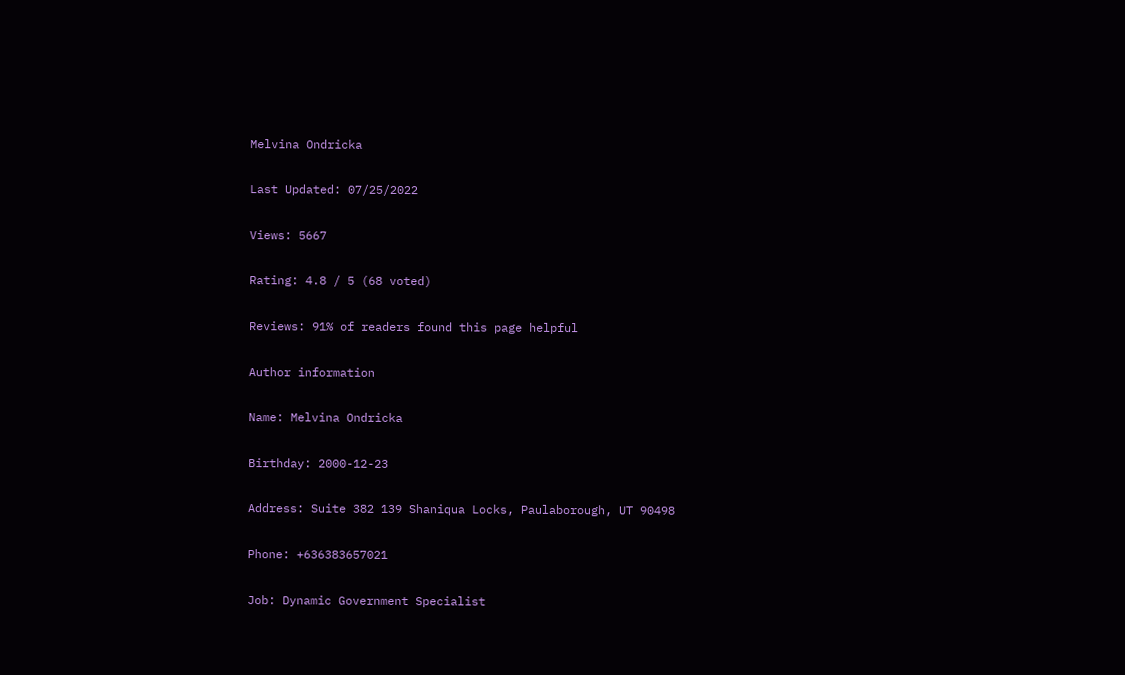Melvina Ondricka

Last Updated: 07/25/2022

Views: 5667

Rating: 4.8 / 5 (68 voted)

Reviews: 91% of readers found this page helpful

Author information

Name: Melvina Ondricka

Birthday: 2000-12-23

Address: Suite 382 139 Shaniqua Locks, Paulaborough, UT 90498

Phone: +636383657021

Job: Dynamic Government Specialist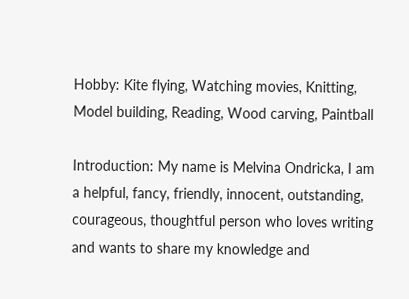Hobby: Kite flying, Watching movies, Knitting, Model building, Reading, Wood carving, Paintball

Introduction: My name is Melvina Ondricka, I am a helpful, fancy, friendly, innocent, outstanding, courageous, thoughtful person who loves writing and wants to share my knowledge and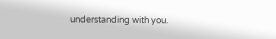understanding with you.